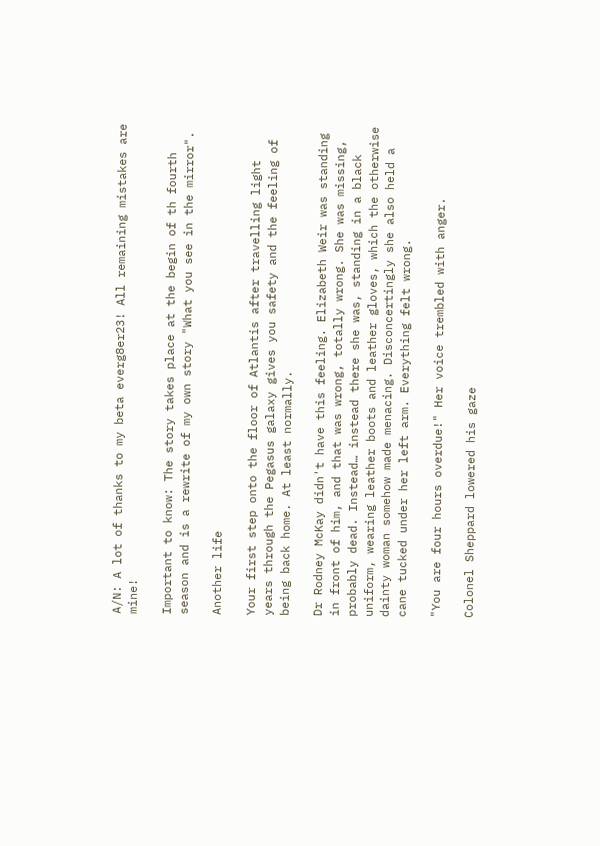A/N: A lot of thanks to my beta everg8er23! All remaining mistakes are mine!

Important to know: The story takes place at the begin of th fourth season and is a rewrite of my own story "What you see in the mirror".

Another life

Your first step onto the floor of Atlantis after travelling light years through the Pegasus galaxy gives you safety and the feeling of being back home. At least normally.

Dr Rodney McKay didn't have this feeling. Elizabeth Weir was standing in front of him, and that was wrong, totally wrong. She was missing, probably dead. Instead… instead there she was, standing in a black uniform, wearing leather boots and leather gloves, which the otherwise dainty woman somehow made menacing. Disconcertingly she also held a cane tucked under her left arm. Everything felt wrong.

"You are four hours overdue!" Her voice trembled with anger.

Colonel Sheppard lowered his gaze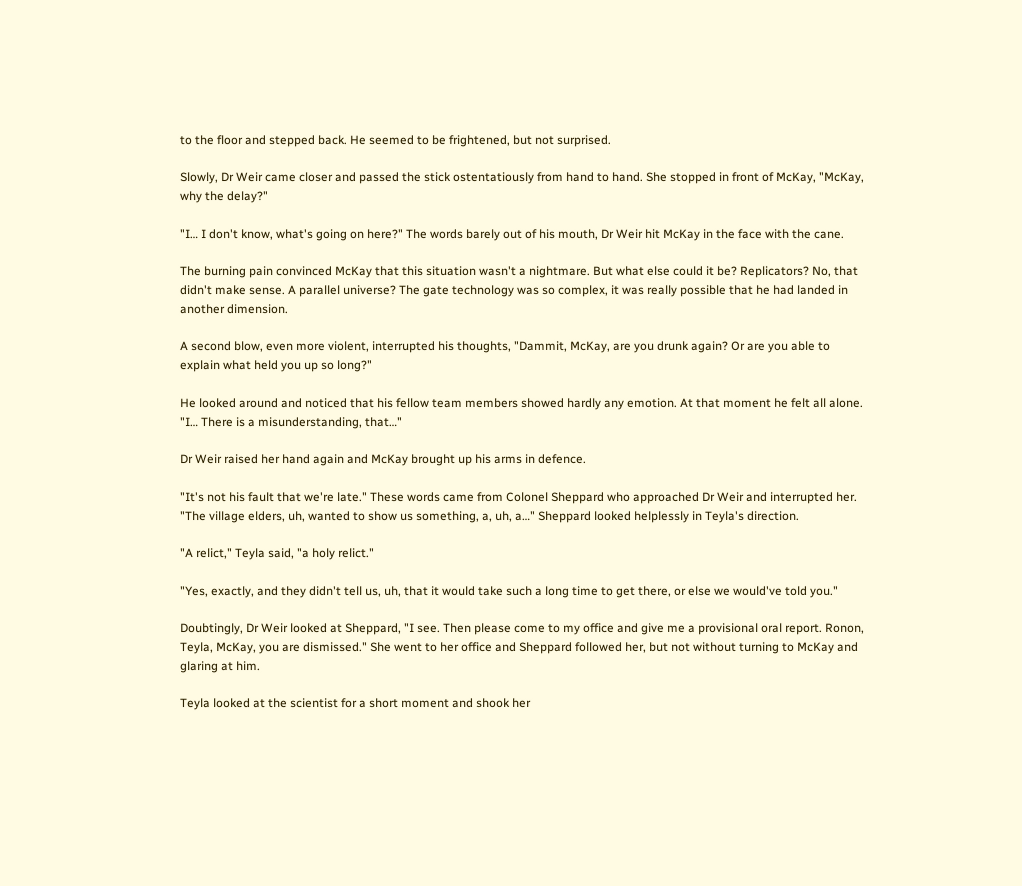to the floor and stepped back. He seemed to be frightened, but not surprised.

Slowly, Dr Weir came closer and passed the stick ostentatiously from hand to hand. She stopped in front of McKay, "McKay, why the delay?"

"I… I don't know, what's going on here?" The words barely out of his mouth, Dr Weir hit McKay in the face with the cane.

The burning pain convinced McKay that this situation wasn't a nightmare. But what else could it be? Replicators? No, that didn't make sense. A parallel universe? The gate technology was so complex, it was really possible that he had landed in another dimension.

A second blow, even more violent, interrupted his thoughts, "Dammit, McKay, are you drunk again? Or are you able to explain what held you up so long?"

He looked around and noticed that his fellow team members showed hardly any emotion. At that moment he felt all alone. "I… There is a misunderstanding, that…"

Dr Weir raised her hand again and McKay brought up his arms in defence.

"It's not his fault that we're late." These words came from Colonel Sheppard who approached Dr Weir and interrupted her. "The village elders, uh, wanted to show us something, a, uh, a…" Sheppard looked helplessly in Teyla's direction.

"A relict," Teyla said, "a holy relict."

"Yes, exactly, and they didn't tell us, uh, that it would take such a long time to get there, or else we would've told you."

Doubtingly, Dr Weir looked at Sheppard, "I see. Then please come to my office and give me a provisional oral report. Ronon, Teyla, McKay, you are dismissed." She went to her office and Sheppard followed her, but not without turning to McKay and glaring at him.

Teyla looked at the scientist for a short moment and shook her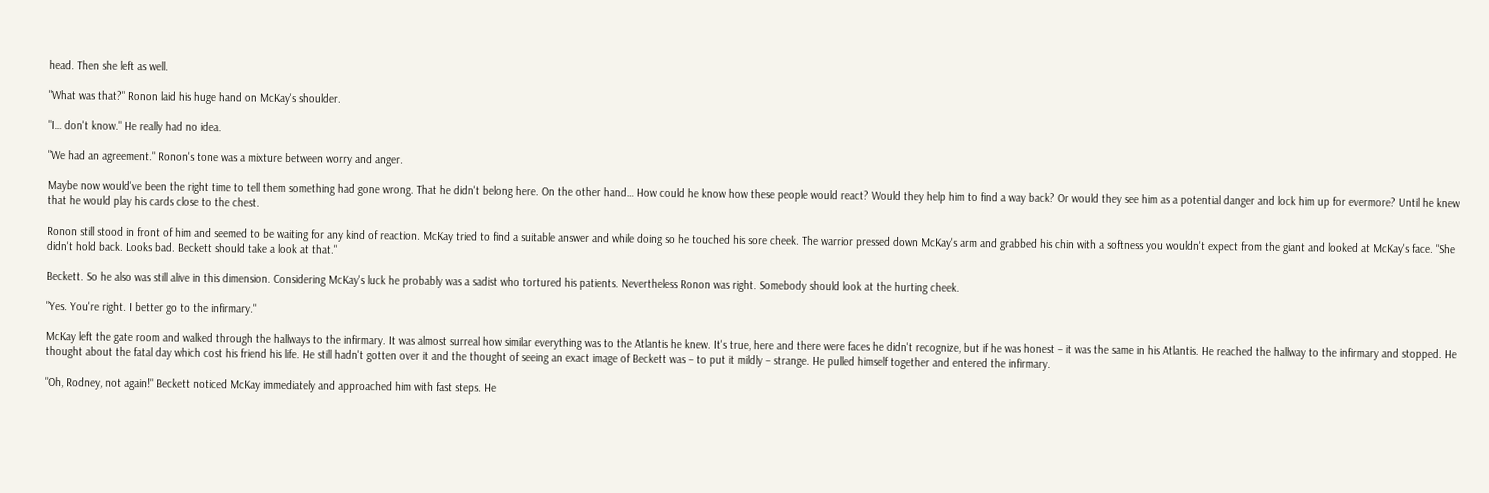head. Then she left as well.

"What was that?" Ronon laid his huge hand on McKay's shoulder.

"I… don't know." He really had no idea.

"We had an agreement." Ronon's tone was a mixture between worry and anger.

Maybe now would've been the right time to tell them something had gone wrong. That he didn't belong here. On the other hand… How could he know how these people would react? Would they help him to find a way back? Or would they see him as a potential danger and lock him up for evermore? Until he knew that he would play his cards close to the chest.

Ronon still stood in front of him and seemed to be waiting for any kind of reaction. McKay tried to find a suitable answer and while doing so he touched his sore cheek. The warrior pressed down McKay's arm and grabbed his chin with a softness you wouldn't expect from the giant and looked at McKay's face. "She didn't hold back. Looks bad. Beckett should take a look at that."

Beckett. So he also was still alive in this dimension. Considering McKay's luck he probably was a sadist who tortured his patients. Nevertheless Ronon was right. Somebody should look at the hurting cheek.

"Yes. You're right. I better go to the infirmary."

McKay left the gate room and walked through the hallways to the infirmary. It was almost surreal how similar everything was to the Atlantis he knew. It's true, here and there were faces he didn't recognize, but if he was honest – it was the same in his Atlantis. He reached the hallway to the infirmary and stopped. He thought about the fatal day which cost his friend his life. He still hadn't gotten over it and the thought of seeing an exact image of Beckett was – to put it mildly – strange. He pulled himself together and entered the infirmary.

"Oh, Rodney, not again!" Beckett noticed McKay immediately and approached him with fast steps. He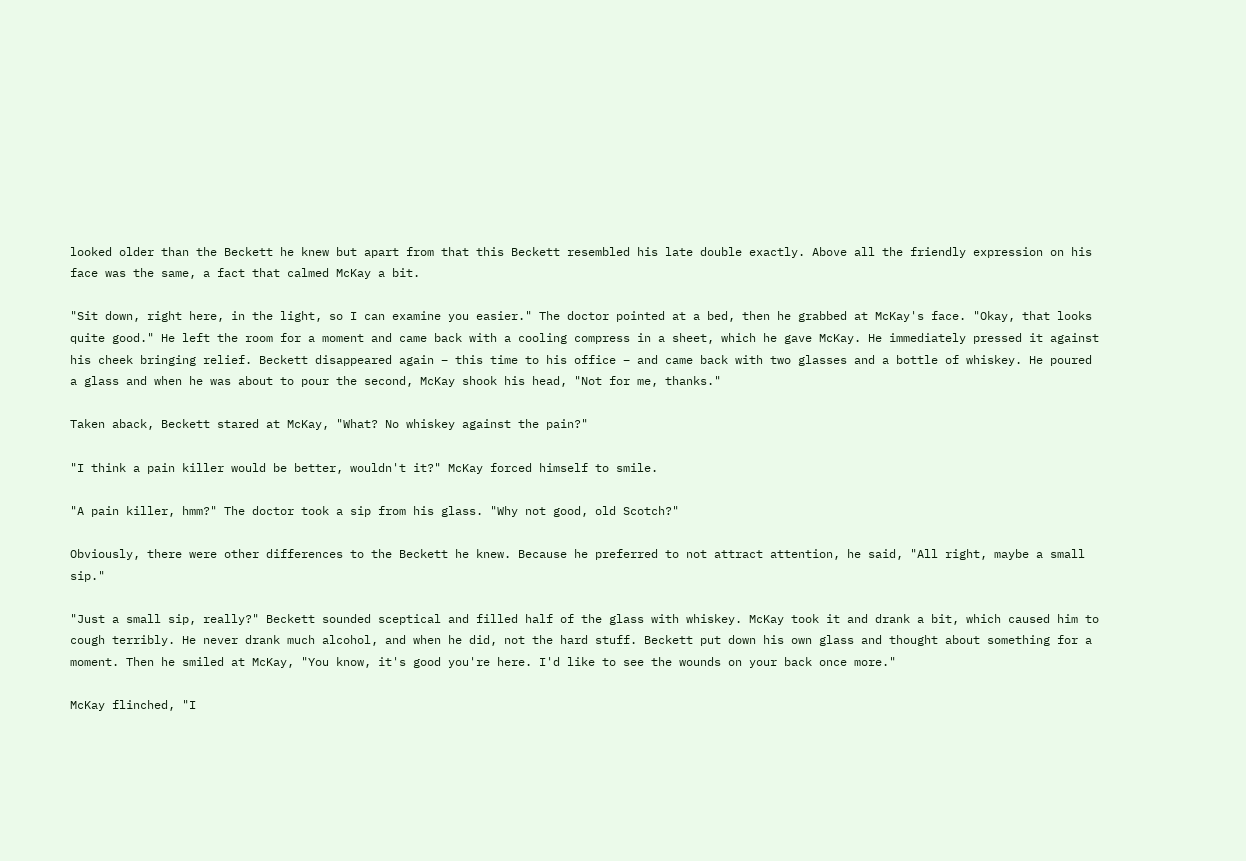looked older than the Beckett he knew but apart from that this Beckett resembled his late double exactly. Above all the friendly expression on his face was the same, a fact that calmed McKay a bit.

"Sit down, right here, in the light, so I can examine you easier." The doctor pointed at a bed, then he grabbed at McKay's face. "Okay, that looks quite good." He left the room for a moment and came back with a cooling compress in a sheet, which he gave McKay. He immediately pressed it against his cheek bringing relief. Beckett disappeared again – this time to his office – and came back with two glasses and a bottle of whiskey. He poured a glass and when he was about to pour the second, McKay shook his head, "Not for me, thanks."

Taken aback, Beckett stared at McKay, "What? No whiskey against the pain?"

"I think a pain killer would be better, wouldn't it?" McKay forced himself to smile.

"A pain killer, hmm?" The doctor took a sip from his glass. "Why not good, old Scotch?"

Obviously, there were other differences to the Beckett he knew. Because he preferred to not attract attention, he said, "All right, maybe a small sip."

"Just a small sip, really?" Beckett sounded sceptical and filled half of the glass with whiskey. McKay took it and drank a bit, which caused him to cough terribly. He never drank much alcohol, and when he did, not the hard stuff. Beckett put down his own glass and thought about something for a moment. Then he smiled at McKay, "You know, it's good you're here. I'd like to see the wounds on your back once more."

McKay flinched, "I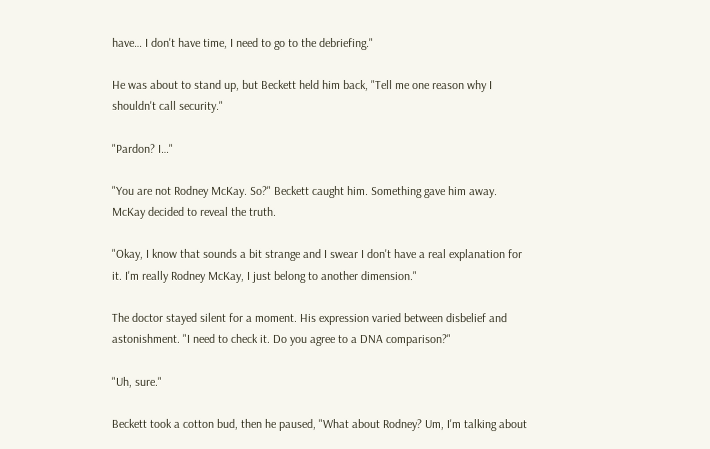have… I don't have time, I need to go to the debriefing."

He was about to stand up, but Beckett held him back, "Tell me one reason why I shouldn't call security."

"Pardon? I…"

"You are not Rodney McKay. So?" Beckett caught him. Something gave him away. McKay decided to reveal the truth.

"Okay, I know that sounds a bit strange and I swear I don't have a real explanation for it. I'm really Rodney McKay, I just belong to another dimension."

The doctor stayed silent for a moment. His expression varied between disbelief and astonishment. "I need to check it. Do you agree to a DNA comparison?"

"Uh, sure."

Beckett took a cotton bud, then he paused, "What about Rodney? Um, I'm talking about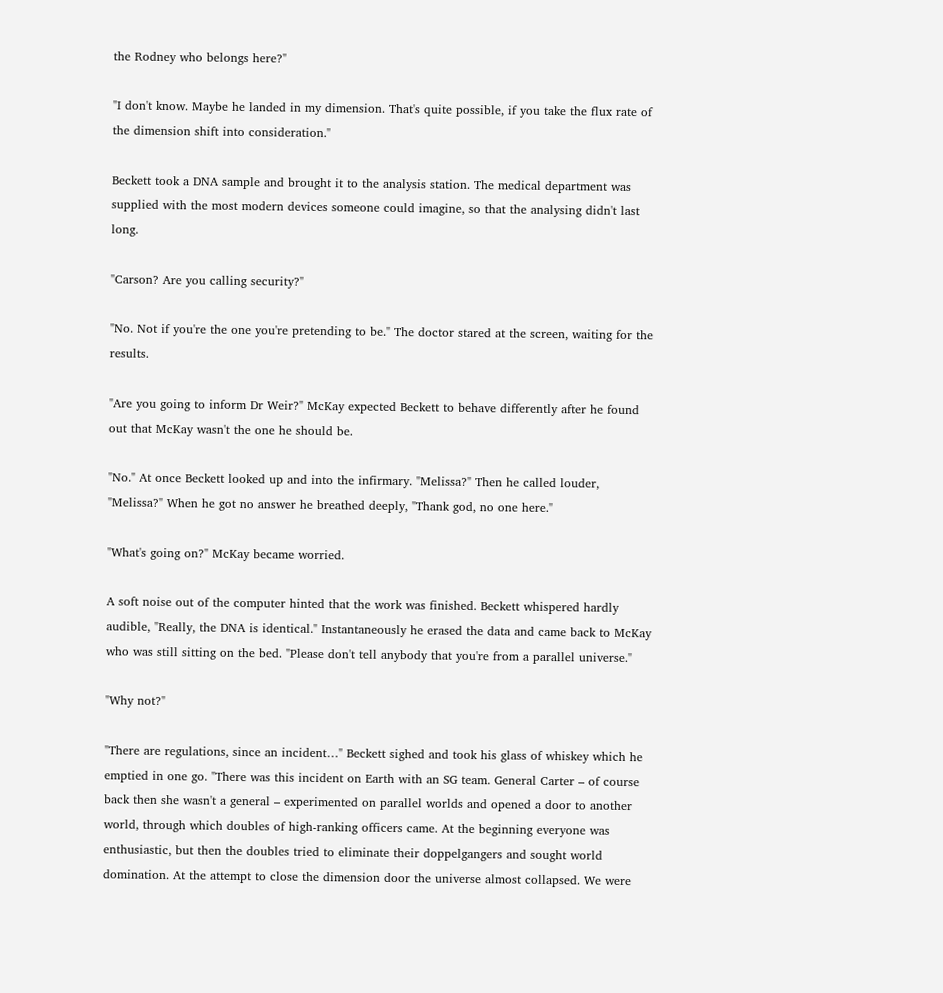the Rodney who belongs here?"

"I don't know. Maybe he landed in my dimension. That's quite possible, if you take the flux rate of the dimension shift into consideration."

Beckett took a DNA sample and brought it to the analysis station. The medical department was supplied with the most modern devices someone could imagine, so that the analysing didn't last long.

"Carson? Are you calling security?"

"No. Not if you're the one you're pretending to be." The doctor stared at the screen, waiting for the results.

"Are you going to inform Dr Weir?" McKay expected Beckett to behave differently after he found out that McKay wasn't the one he should be.

"No." At once Beckett looked up and into the infirmary. "Melissa?" Then he called louder, "Melissa?" When he got no answer he breathed deeply, "Thank god, no one here."

"What's going on?" McKay became worried.

A soft noise out of the computer hinted that the work was finished. Beckett whispered hardly audible, "Really, the DNA is identical." Instantaneously he erased the data and came back to McKay who was still sitting on the bed. "Please don't tell anybody that you're from a parallel universe."

"Why not?"

"There are regulations, since an incident…" Beckett sighed and took his glass of whiskey which he emptied in one go. "There was this incident on Earth with an SG team. General Carter – of course back then she wasn't a general – experimented on parallel worlds and opened a door to another world, through which doubles of high-ranking officers came. At the beginning everyone was enthusiastic, but then the doubles tried to eliminate their doppelgangers and sought world domination. At the attempt to close the dimension door the universe almost collapsed. We were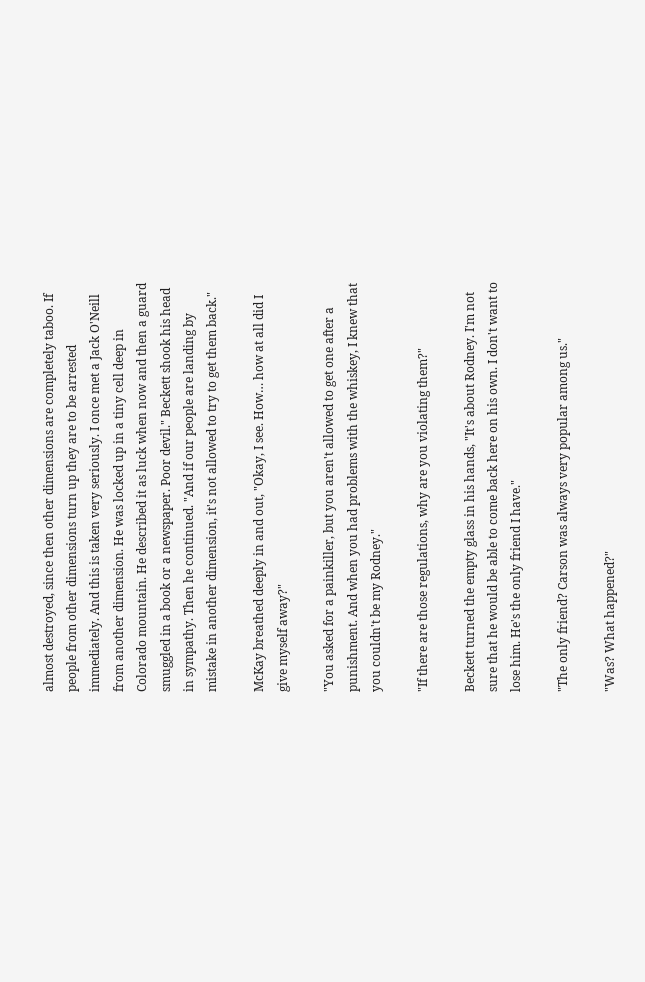almost destroyed, since then other dimensions are completely taboo. If people from other dimensions turn up they are to be arrested immediately. And this is taken very seriously. I once met a Jack O'Neill from another dimension. He was locked up in a tiny cell deep in Colorado mountain. He described it as luck when now and then a guard smuggled in a book or a newspaper. Poor devil." Beckett shook his head in sympathy. Then he continued. "And if our people are landing by mistake in another dimension, it's not allowed to try to get them back."

McKay breathed deeply in and out, "Okay, I see. How… how at all did I give myself away?"

"You asked for a painkiller, but you aren't allowed to get one after a punishment. And when you had problems with the whiskey, I knew that you couldn't be my Rodney."

"If there are those regulations, why are you violating them?"

Beckett turned the empty glass in his hands, "It's about Rodney. I'm not sure that he would be able to come back here on his own. I don't want to lose him. He's the only friend I have."

"The only friend? Carson was always very popular among us."

"Was? What happened?"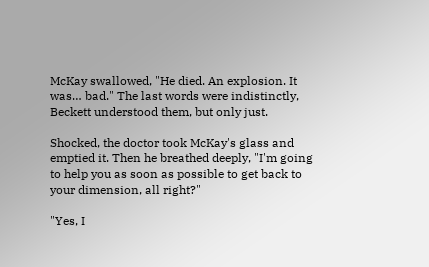McKay swallowed, "He died. An explosion. It was… bad." The last words were indistinctly, Beckett understood them, but only just.

Shocked, the doctor took McKay's glass and emptied it. Then he breathed deeply, "I'm going to help you as soon as possible to get back to your dimension, all right?"

"Yes, I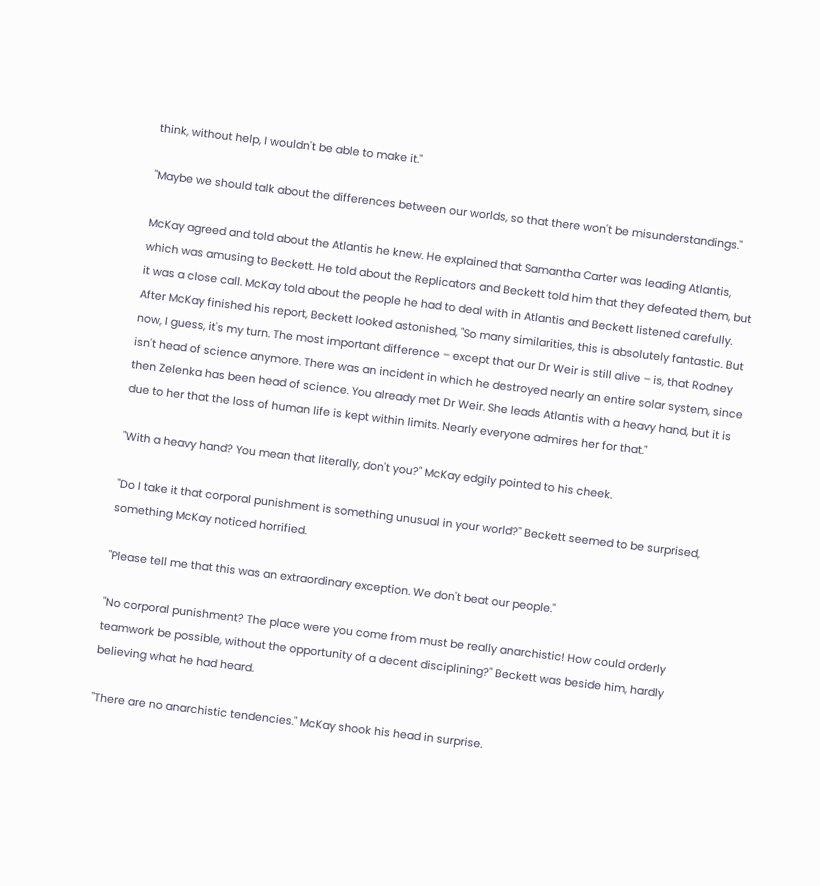think, without help, I wouldn't be able to make it."

"Maybe we should talk about the differences between our worlds, so that there won't be misunderstandings."

McKay agreed and told about the Atlantis he knew. He explained that Samantha Carter was leading Atlantis, which was amusing to Beckett. He told about the Replicators and Beckett told him that they defeated them, but it was a close call. McKay told about the people he had to deal with in Atlantis and Beckett listened carefully. After McKay finished his report, Beckett looked astonished, "So many similarities, this is absolutely fantastic. But now, I guess, it's my turn. The most important difference – except that our Dr Weir is still alive – is, that Rodney isn't head of science anymore. There was an incident in which he destroyed nearly an entire solar system, since then Zelenka has been head of science. You already met Dr Weir. She leads Atlantis with a heavy hand, but it is due to her that the loss of human life is kept within limits. Nearly everyone admires her for that."

"With a heavy hand? You mean that literally, don't you?" McKay edgily pointed to his cheek.

"Do I take it that corporal punishment is something unusual in your world?" Beckett seemed to be surprised, something McKay noticed horrified.

"Please tell me that this was an extraordinary exception. We don't beat our people."

"No corporal punishment? The place were you come from must be really anarchistic! How could orderly teamwork be possible, without the opportunity of a decent disciplining?" Beckett was beside him, hardly believing what he had heard.

"There are no anarchistic tendencies." McKay shook his head in surprise.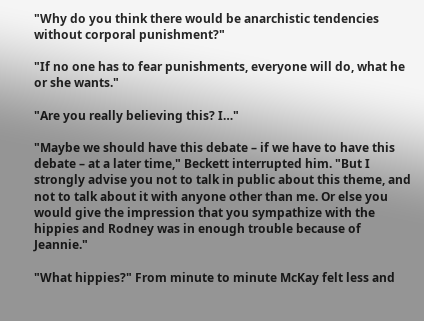"Why do you think there would be anarchistic tendencies without corporal punishment?"

"If no one has to fear punishments, everyone will do, what he or she wants."

"Are you really believing this? I…"

"Maybe we should have this debate – if we have to have this debate – at a later time," Beckett interrupted him. "But I strongly advise you not to talk in public about this theme, and not to talk about it with anyone other than me. Or else you would give the impression that you sympathize with the hippies and Rodney was in enough trouble because of Jeannie."

"What hippies?" From minute to minute McKay felt less and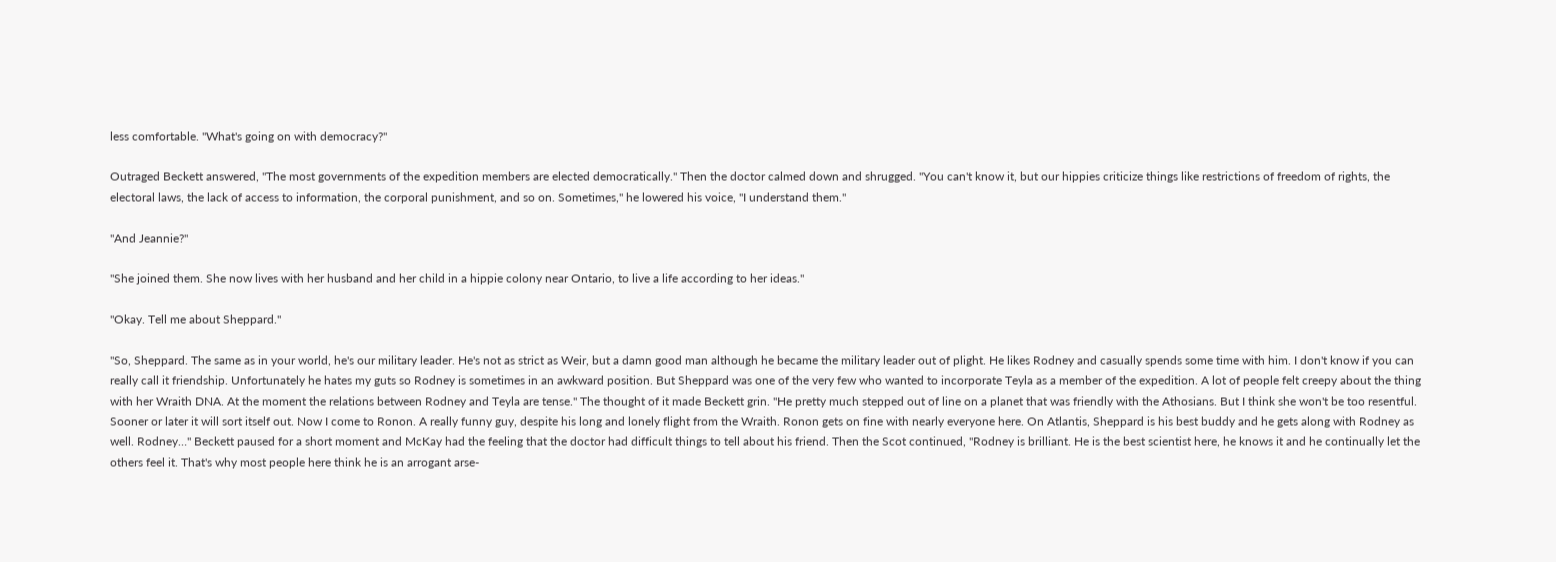less comfortable. "What's going on with democracy?"

Outraged Beckett answered, "The most governments of the expedition members are elected democratically." Then the doctor calmed down and shrugged. "You can't know it, but our hippies criticize things like restrictions of freedom of rights, the electoral laws, the lack of access to information, the corporal punishment, and so on. Sometimes," he lowered his voice, "I understand them."

"And Jeannie?"

"She joined them. She now lives with her husband and her child in a hippie colony near Ontario, to live a life according to her ideas."

"Okay. Tell me about Sheppard."

"So, Sheppard. The same as in your world, he's our military leader. He's not as strict as Weir, but a damn good man although he became the military leader out of plight. He likes Rodney and casually spends some time with him. I don't know if you can really call it friendship. Unfortunately he hates my guts so Rodney is sometimes in an awkward position. But Sheppard was one of the very few who wanted to incorporate Teyla as a member of the expedition. A lot of people felt creepy about the thing with her Wraith DNA. At the moment the relations between Rodney and Teyla are tense." The thought of it made Beckett grin. "He pretty much stepped out of line on a planet that was friendly with the Athosians. But I think she won't be too resentful. Sooner or later it will sort itself out. Now I come to Ronon. A really funny guy, despite his long and lonely flight from the Wraith. Ronon gets on fine with nearly everyone here. On Atlantis, Sheppard is his best buddy and he gets along with Rodney as well. Rodney…" Beckett paused for a short moment and McKay had the feeling that the doctor had difficult things to tell about his friend. Then the Scot continued, "Rodney is brilliant. He is the best scientist here, he knows it and he continually let the others feel it. That's why most people here think he is an arrogant arse-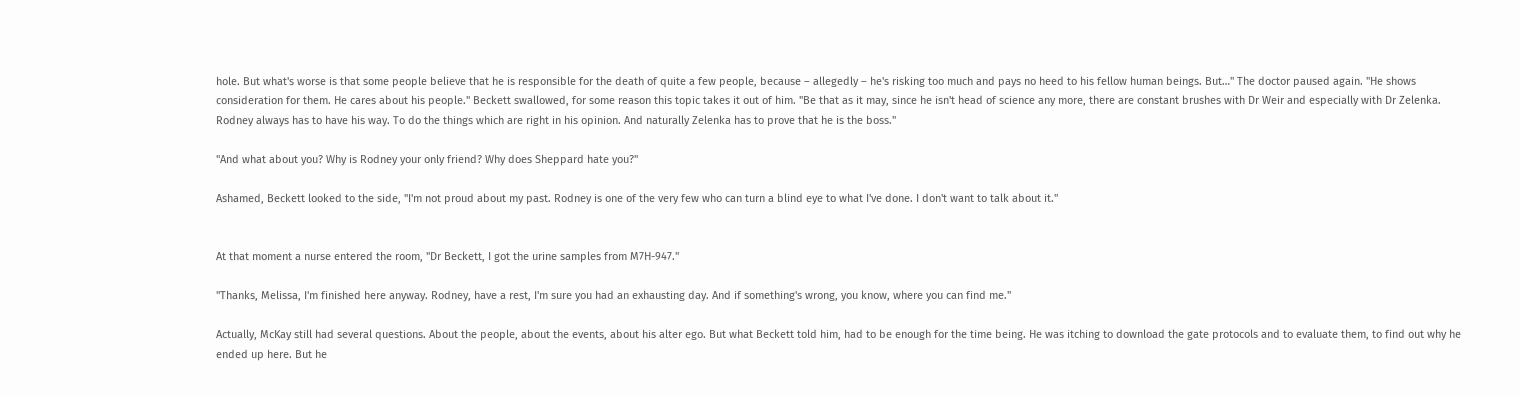hole. But what's worse is that some people believe that he is responsible for the death of quite a few people, because – allegedly – he's risking too much and pays no heed to his fellow human beings. But…" The doctor paused again. "He shows consideration for them. He cares about his people." Beckett swallowed, for some reason this topic takes it out of him. "Be that as it may, since he isn't head of science any more, there are constant brushes with Dr Weir and especially with Dr Zelenka. Rodney always has to have his way. To do the things which are right in his opinion. And naturally Zelenka has to prove that he is the boss."

"And what about you? Why is Rodney your only friend? Why does Sheppard hate you?"

Ashamed, Beckett looked to the side, "I'm not proud about my past. Rodney is one of the very few who can turn a blind eye to what I've done. I don't want to talk about it."


At that moment a nurse entered the room, "Dr Beckett, I got the urine samples from M7H-947."

"Thanks, Melissa, I'm finished here anyway. Rodney, have a rest, I'm sure you had an exhausting day. And if something's wrong, you know, where you can find me."

Actually, McKay still had several questions. About the people, about the events, about his alter ego. But what Beckett told him, had to be enough for the time being. He was itching to download the gate protocols and to evaluate them, to find out why he ended up here. But he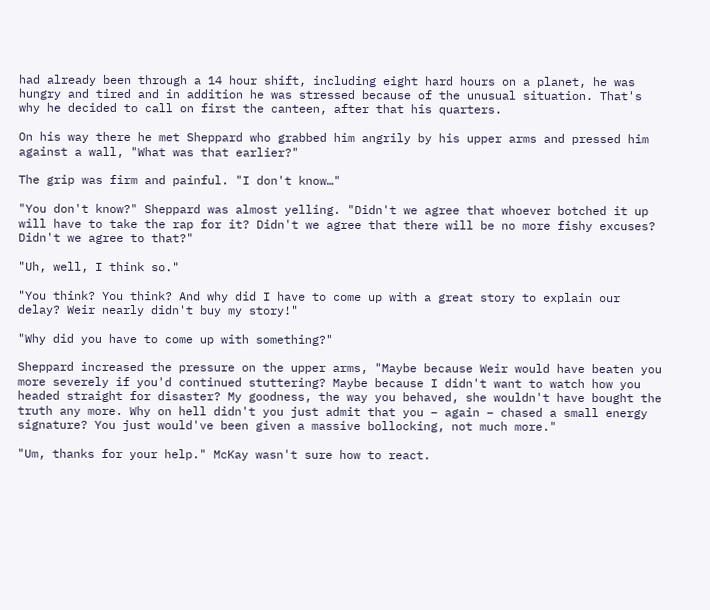had already been through a 14 hour shift, including eight hard hours on a planet, he was hungry and tired and in addition he was stressed because of the unusual situation. That's why he decided to call on first the canteen, after that his quarters.

On his way there he met Sheppard who grabbed him angrily by his upper arms and pressed him against a wall, "What was that earlier?"

The grip was firm and painful. "I don't know…"

"You don't know?" Sheppard was almost yelling. "Didn't we agree that whoever botched it up will have to take the rap for it? Didn't we agree that there will be no more fishy excuses? Didn't we agree to that?"

"Uh, well, I think so."

"You think? You think? And why did I have to come up with a great story to explain our delay? Weir nearly didn't buy my story!"

"Why did you have to come up with something?"

Sheppard increased the pressure on the upper arms, "Maybe because Weir would have beaten you more severely if you'd continued stuttering? Maybe because I didn't want to watch how you headed straight for disaster? My goodness, the way you behaved, she wouldn't have bought the truth any more. Why on hell didn't you just admit that you – again – chased a small energy signature? You just would've been given a massive bollocking, not much more."

"Um, thanks for your help." McKay wasn't sure how to react.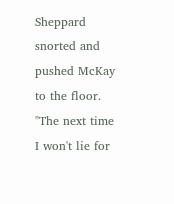Sheppard snorted and pushed McKay to the floor. "The next time I won't lie for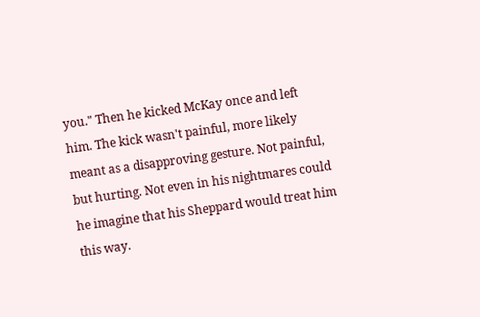you." Then he kicked McKay once and left him. The kick wasn't painful, more likely meant as a disapproving gesture. Not painful, but hurting. Not even in his nightmares could he imagine that his Sheppard would treat him this way.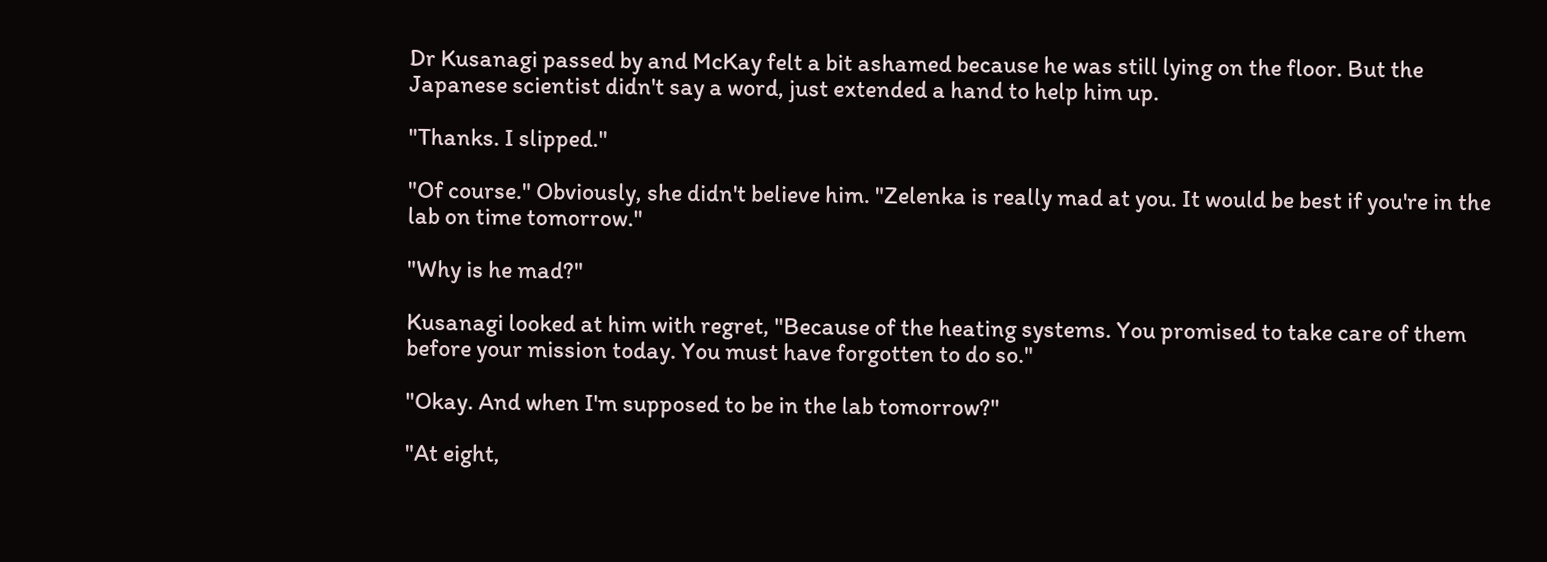Dr Kusanagi passed by and McKay felt a bit ashamed because he was still lying on the floor. But the Japanese scientist didn't say a word, just extended a hand to help him up.

"Thanks. I slipped."

"Of course." Obviously, she didn't believe him. "Zelenka is really mad at you. It would be best if you're in the lab on time tomorrow."

"Why is he mad?"

Kusanagi looked at him with regret, "Because of the heating systems. You promised to take care of them before your mission today. You must have forgotten to do so."

"Okay. And when I'm supposed to be in the lab tomorrow?"

"At eight,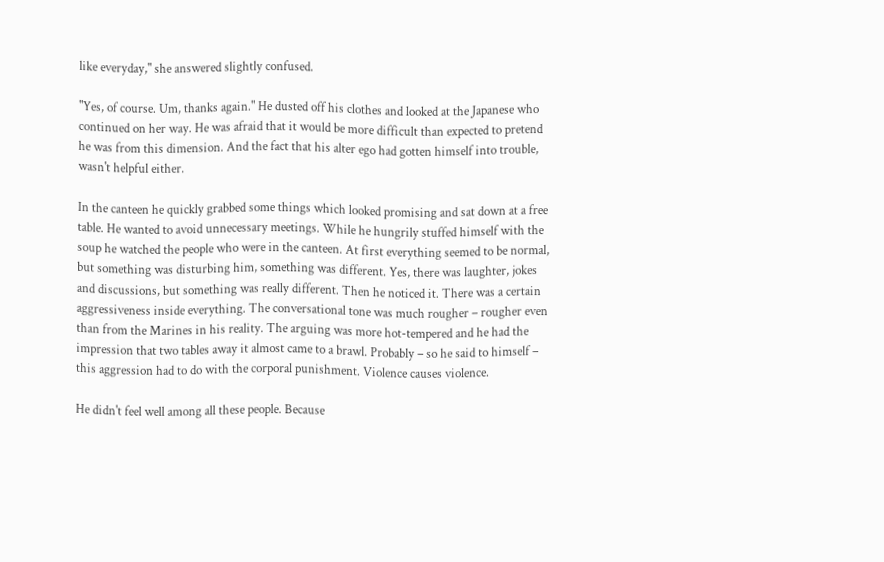like everyday," she answered slightly confused.

"Yes, of course. Um, thanks again." He dusted off his clothes and looked at the Japanese who continued on her way. He was afraid that it would be more difficult than expected to pretend he was from this dimension. And the fact that his alter ego had gotten himself into trouble, wasn't helpful either.

In the canteen he quickly grabbed some things which looked promising and sat down at a free table. He wanted to avoid unnecessary meetings. While he hungrily stuffed himself with the soup he watched the people who were in the canteen. At first everything seemed to be normal, but something was disturbing him, something was different. Yes, there was laughter, jokes and discussions, but something was really different. Then he noticed it. There was a certain aggressiveness inside everything. The conversational tone was much rougher – rougher even than from the Marines in his reality. The arguing was more hot-tempered and he had the impression that two tables away it almost came to a brawl. Probably – so he said to himself – this aggression had to do with the corporal punishment. Violence causes violence.

He didn't feel well among all these people. Because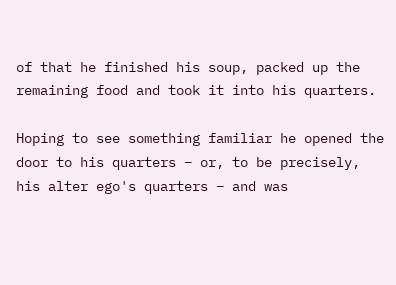of that he finished his soup, packed up the remaining food and took it into his quarters.

Hoping to see something familiar he opened the door to his quarters – or, to be precisely, his alter ego's quarters – and was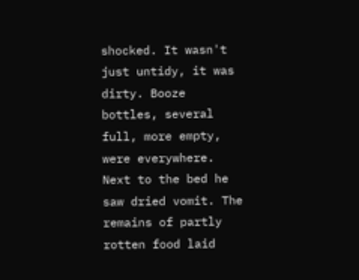shocked. It wasn't just untidy, it was dirty. Booze bottles, several full, more empty, were everywhere. Next to the bed he saw dried vomit. The remains of partly rotten food laid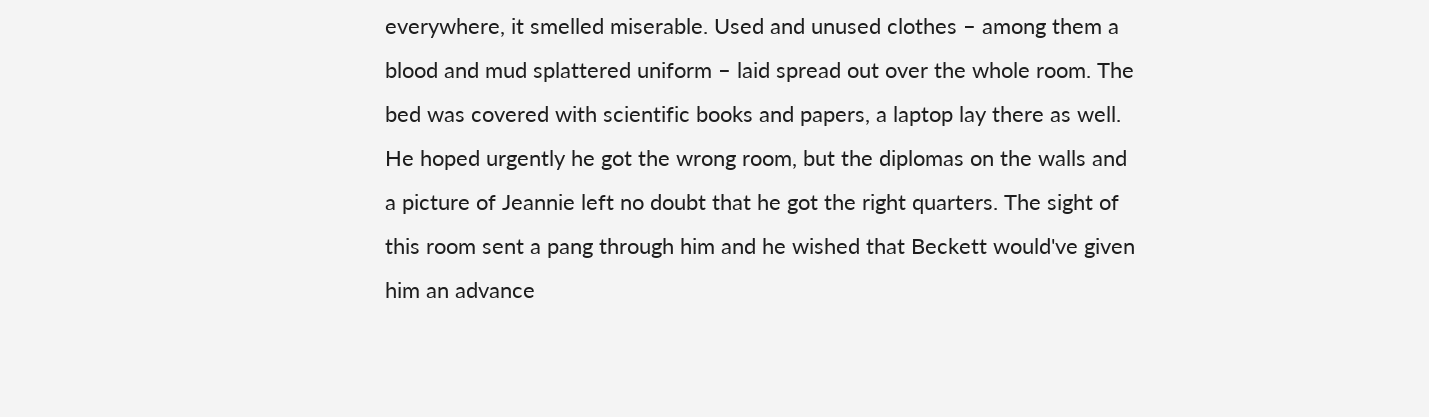everywhere, it smelled miserable. Used and unused clothes – among them a blood and mud splattered uniform – laid spread out over the whole room. The bed was covered with scientific books and papers, a laptop lay there as well. He hoped urgently he got the wrong room, but the diplomas on the walls and a picture of Jeannie left no doubt that he got the right quarters. The sight of this room sent a pang through him and he wished that Beckett would've given him an advance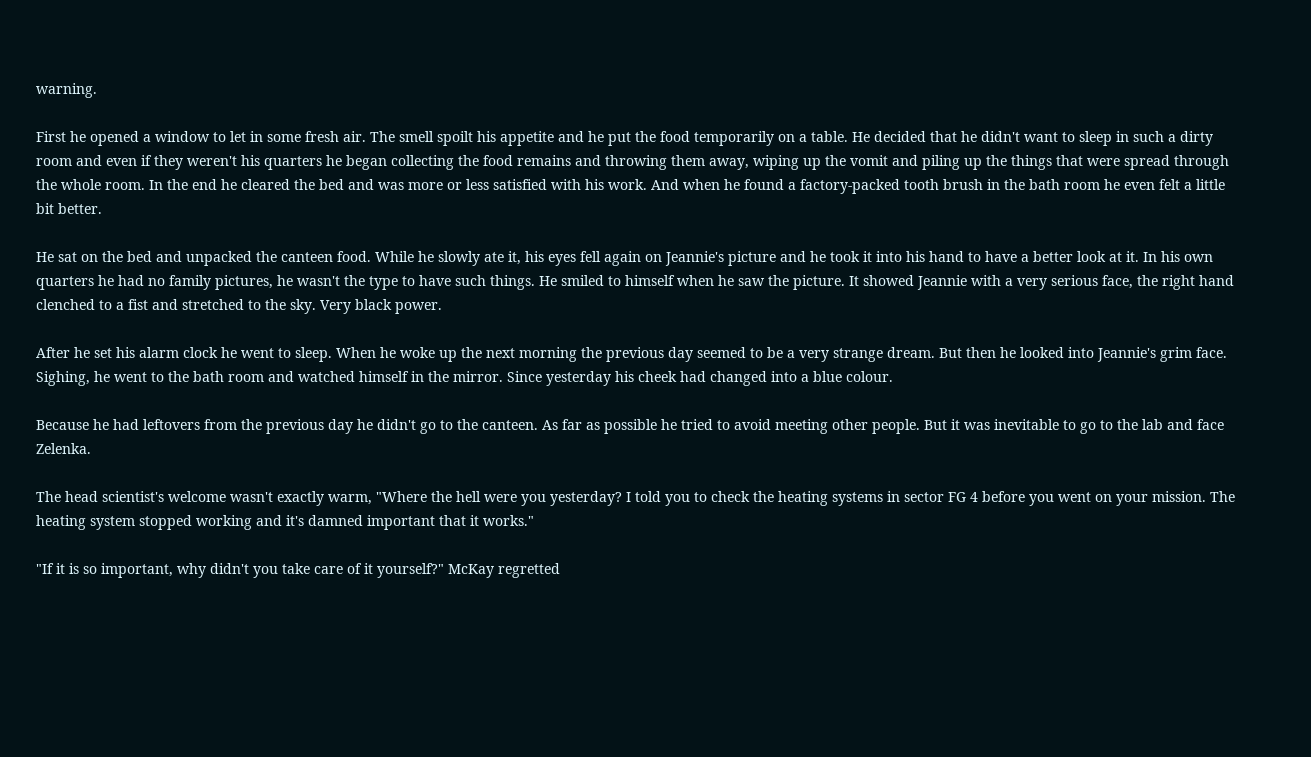warning.

First he opened a window to let in some fresh air. The smell spoilt his appetite and he put the food temporarily on a table. He decided that he didn't want to sleep in such a dirty room and even if they weren't his quarters he began collecting the food remains and throwing them away, wiping up the vomit and piling up the things that were spread through the whole room. In the end he cleared the bed and was more or less satisfied with his work. And when he found a factory-packed tooth brush in the bath room he even felt a little bit better.

He sat on the bed and unpacked the canteen food. While he slowly ate it, his eyes fell again on Jeannie's picture and he took it into his hand to have a better look at it. In his own quarters he had no family pictures, he wasn't the type to have such things. He smiled to himself when he saw the picture. It showed Jeannie with a very serious face, the right hand clenched to a fist and stretched to the sky. Very black power.

After he set his alarm clock he went to sleep. When he woke up the next morning the previous day seemed to be a very strange dream. But then he looked into Jeannie's grim face. Sighing, he went to the bath room and watched himself in the mirror. Since yesterday his cheek had changed into a blue colour.

Because he had leftovers from the previous day he didn't go to the canteen. As far as possible he tried to avoid meeting other people. But it was inevitable to go to the lab and face Zelenka.

The head scientist's welcome wasn't exactly warm, "Where the hell were you yesterday? I told you to check the heating systems in sector FG 4 before you went on your mission. The heating system stopped working and it's damned important that it works."

"If it is so important, why didn't you take care of it yourself?" McKay regretted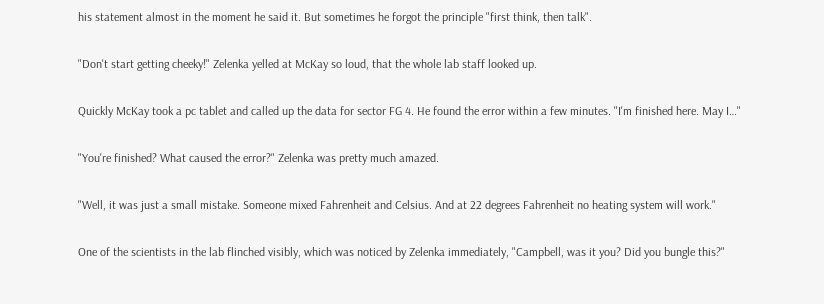his statement almost in the moment he said it. But sometimes he forgot the principle "first think, then talk".

"Don't start getting cheeky!" Zelenka yelled at McKay so loud, that the whole lab staff looked up.

Quickly McKay took a pc tablet and called up the data for sector FG 4. He found the error within a few minutes. "I'm finished here. May I…"

"You're finished? What caused the error?" Zelenka was pretty much amazed.

"Well, it was just a small mistake. Someone mixed Fahrenheit and Celsius. And at 22 degrees Fahrenheit no heating system will work."

One of the scientists in the lab flinched visibly, which was noticed by Zelenka immediately, "Campbell, was it you? Did you bungle this?"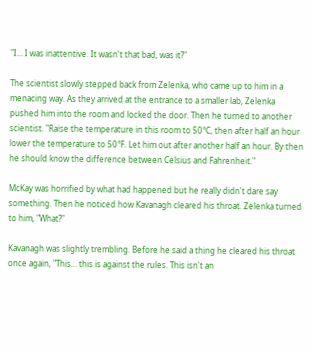"I… I was inattentive. It wasn't that bad, was it?"

The scientist slowly stepped back from Zelenka, who came up to him in a menacing way. As they arrived at the entrance to a smaller lab, Zelenka pushed him into the room and locked the door. Then he turned to another scientist. "Raise the temperature in this room to 50°C, then after half an hour lower the temperature to 50°F. Let him out after another half an hour. By then he should know the difference between Celsius and Fahrenheit."

McKay was horrified by what had happened but he really didn't dare say something. Then he noticed how Kavanagh cleared his throat. Zelenka turned to him, "What?"

Kavanagh was slightly trembling. Before he said a thing he cleared his throat once again, "This… this is against the rules. This isn't an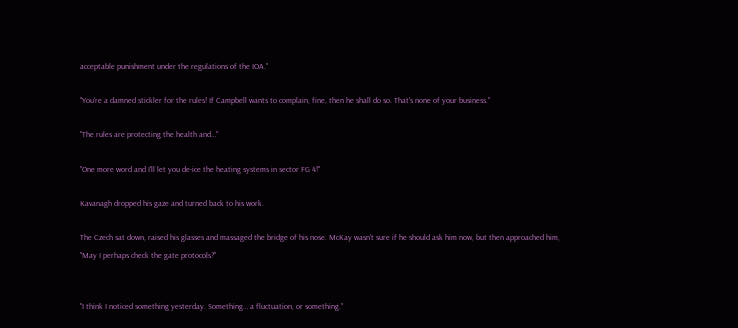acceptable punishment under the regulations of the IOA."

"You're a damned stickler for the rules! If Campbell wants to complain, fine, then he shall do so. That's none of your business."

"The rules are protecting the health and…"

"One more word and I'll let you de-ice the heating systems in sector FG 4!"

Kavanagh dropped his gaze and turned back to his work.

The Czech sat down, raised his glasses and massaged the bridge of his nose. McKay wasn't sure if he should ask him now, but then approached him, "May I perhaps check the gate protocols?"


"I think I noticed something yesterday. Something… a fluctuation, or something."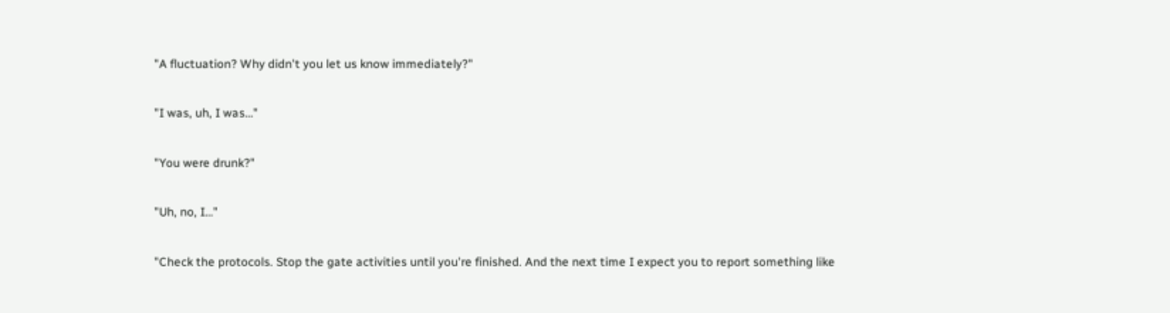"A fluctuation? Why didn't you let us know immediately?"

"I was, uh, I was…"

"You were drunk?"

"Uh, no, I…"

"Check the protocols. Stop the gate activities until you're finished. And the next time I expect you to report something like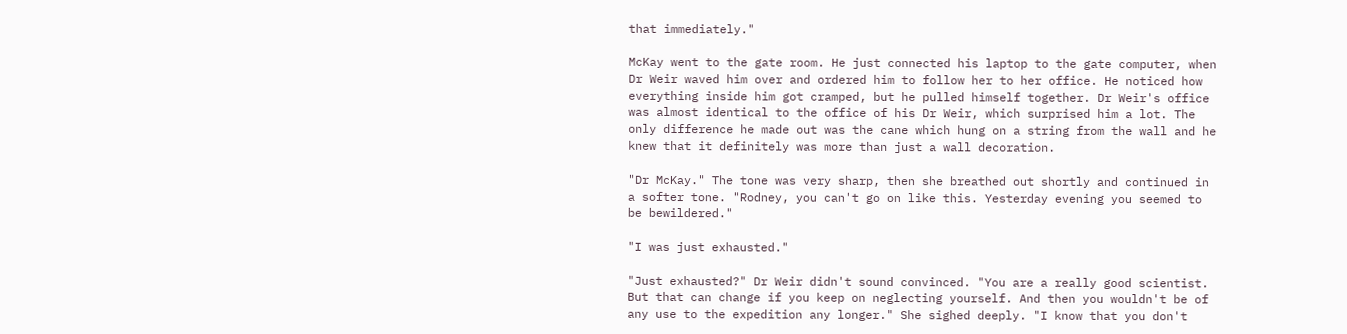that immediately."

McKay went to the gate room. He just connected his laptop to the gate computer, when Dr Weir waved him over and ordered him to follow her to her office. He noticed how everything inside him got cramped, but he pulled himself together. Dr Weir's office was almost identical to the office of his Dr Weir, which surprised him a lot. The only difference he made out was the cane which hung on a string from the wall and he knew that it definitely was more than just a wall decoration.

"Dr McKay." The tone was very sharp, then she breathed out shortly and continued in a softer tone. "Rodney, you can't go on like this. Yesterday evening you seemed to be bewildered."

"I was just exhausted."

"Just exhausted?" Dr Weir didn't sound convinced. "You are a really good scientist. But that can change if you keep on neglecting yourself. And then you wouldn't be of any use to the expedition any longer." She sighed deeply. "I know that you don't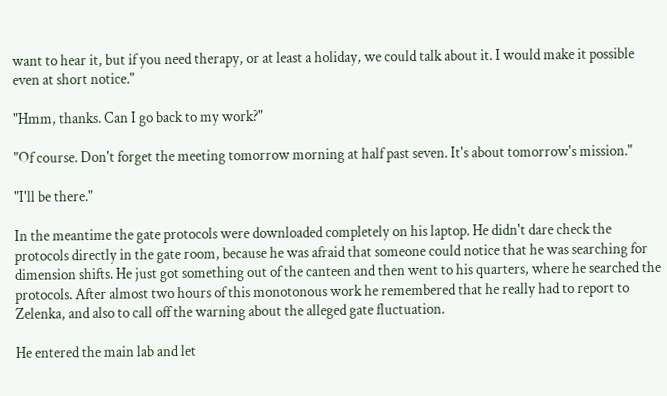want to hear it, but if you need therapy, or at least a holiday, we could talk about it. I would make it possible even at short notice."

"Hmm, thanks. Can I go back to my work?"

"Of course. Don't forget the meeting tomorrow morning at half past seven. It's about tomorrow's mission."

"I'll be there."

In the meantime the gate protocols were downloaded completely on his laptop. He didn't dare check the protocols directly in the gate room, because he was afraid that someone could notice that he was searching for dimension shifts. He just got something out of the canteen and then went to his quarters, where he searched the protocols. After almost two hours of this monotonous work he remembered that he really had to report to Zelenka, and also to call off the warning about the alleged gate fluctuation.

He entered the main lab and let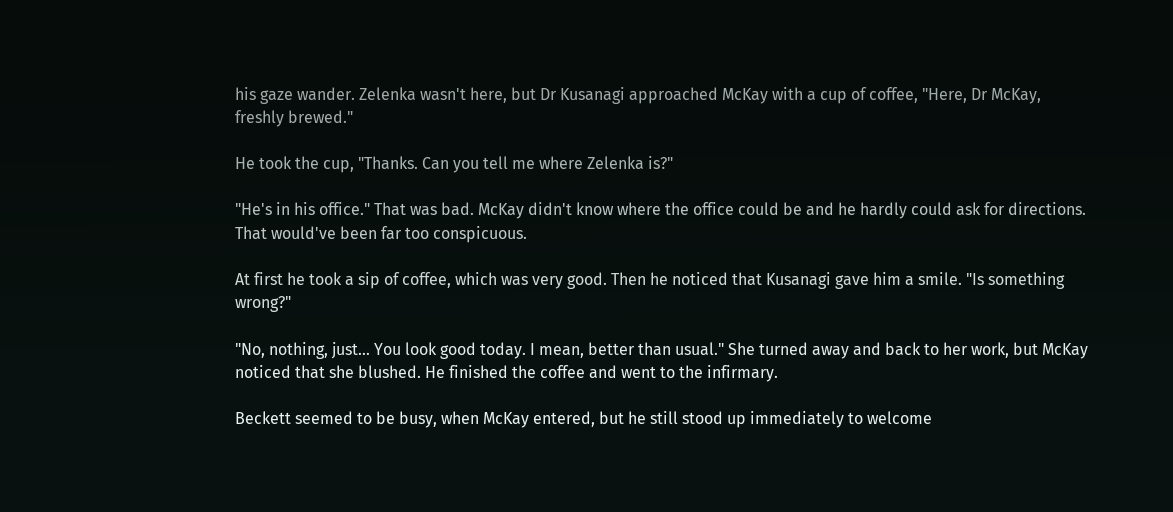his gaze wander. Zelenka wasn't here, but Dr Kusanagi approached McKay with a cup of coffee, "Here, Dr McKay, freshly brewed."

He took the cup, "Thanks. Can you tell me where Zelenka is?"

"He's in his office." That was bad. McKay didn't know where the office could be and he hardly could ask for directions. That would've been far too conspicuous.

At first he took a sip of coffee, which was very good. Then he noticed that Kusanagi gave him a smile. "Is something wrong?"

"No, nothing, just… You look good today. I mean, better than usual." She turned away and back to her work, but McKay noticed that she blushed. He finished the coffee and went to the infirmary.

Beckett seemed to be busy, when McKay entered, but he still stood up immediately to welcome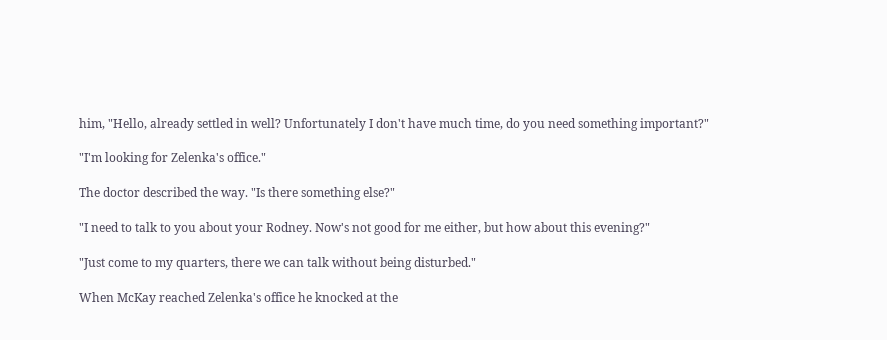him, "Hello, already settled in well? Unfortunately I don't have much time, do you need something important?"

"I'm looking for Zelenka's office."

The doctor described the way. "Is there something else?"

"I need to talk to you about your Rodney. Now's not good for me either, but how about this evening?"

"Just come to my quarters, there we can talk without being disturbed."

When McKay reached Zelenka's office he knocked at the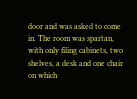door and was asked to come in. The room was spartan, with only filing cabinets, two shelves, a desk and one chair on which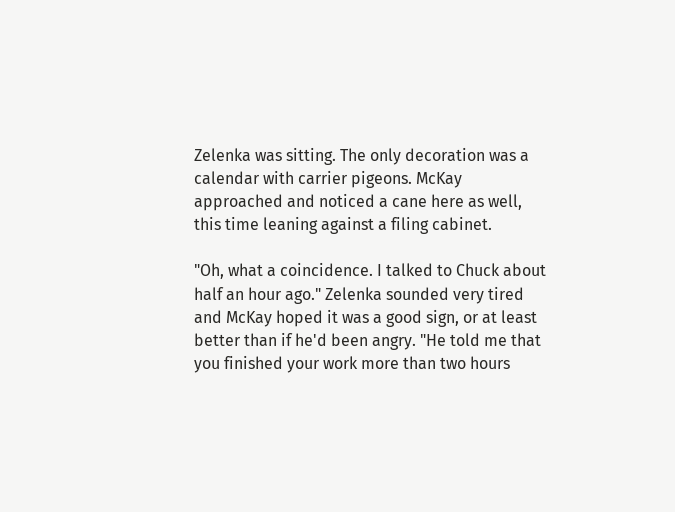Zelenka was sitting. The only decoration was a calendar with carrier pigeons. McKay approached and noticed a cane here as well, this time leaning against a filing cabinet.

"Oh, what a coincidence. I talked to Chuck about half an hour ago." Zelenka sounded very tired and McKay hoped it was a good sign, or at least better than if he'd been angry. "He told me that you finished your work more than two hours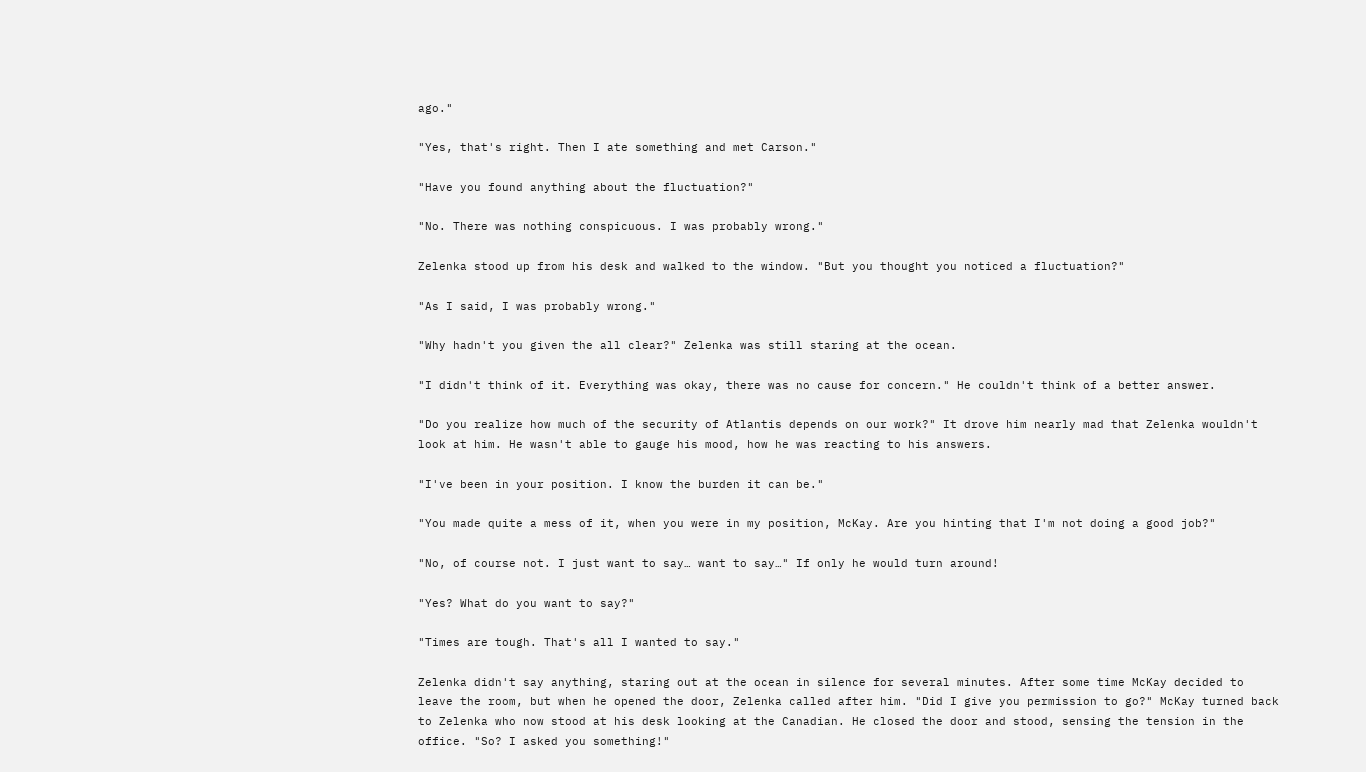ago."

"Yes, that's right. Then I ate something and met Carson."

"Have you found anything about the fluctuation?"

"No. There was nothing conspicuous. I was probably wrong."

Zelenka stood up from his desk and walked to the window. "But you thought you noticed a fluctuation?"

"As I said, I was probably wrong."

"Why hadn't you given the all clear?" Zelenka was still staring at the ocean.

"I didn't think of it. Everything was okay, there was no cause for concern." He couldn't think of a better answer.

"Do you realize how much of the security of Atlantis depends on our work?" It drove him nearly mad that Zelenka wouldn't look at him. He wasn't able to gauge his mood, how he was reacting to his answers.

"I've been in your position. I know the burden it can be."

"You made quite a mess of it, when you were in my position, McKay. Are you hinting that I'm not doing a good job?"

"No, of course not. I just want to say… want to say…" If only he would turn around!

"Yes? What do you want to say?"

"Times are tough. That's all I wanted to say."

Zelenka didn't say anything, staring out at the ocean in silence for several minutes. After some time McKay decided to leave the room, but when he opened the door, Zelenka called after him. "Did I give you permission to go?" McKay turned back to Zelenka who now stood at his desk looking at the Canadian. He closed the door and stood, sensing the tension in the office. "So? I asked you something!"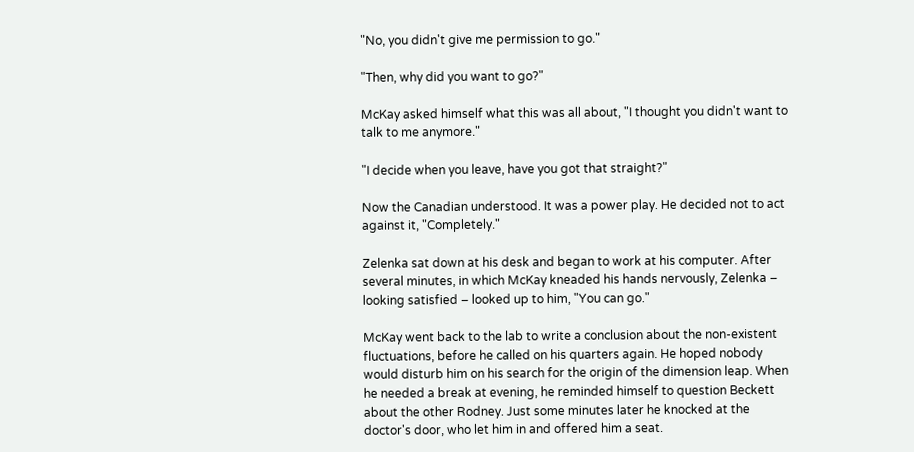"No, you didn't give me permission to go."

"Then, why did you want to go?"

McKay asked himself what this was all about, "I thought you didn't want to talk to me anymore."

"I decide when you leave, have you got that straight?"

Now the Canadian understood. It was a power play. He decided not to act against it, "Completely."

Zelenka sat down at his desk and began to work at his computer. After several minutes, in which McKay kneaded his hands nervously, Zelenka – looking satisfied – looked up to him, "You can go."

McKay went back to the lab to write a conclusion about the non-existent fluctuations, before he called on his quarters again. He hoped nobody would disturb him on his search for the origin of the dimension leap. When he needed a break at evening, he reminded himself to question Beckett about the other Rodney. Just some minutes later he knocked at the doctor's door, who let him in and offered him a seat.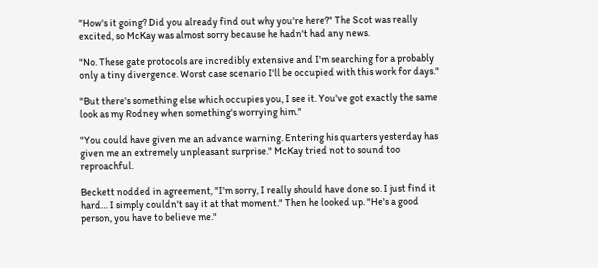"How's it going? Did you already find out why you're here?" The Scot was really excited, so McKay was almost sorry because he hadn't had any news.

"No. These gate protocols are incredibly extensive and I'm searching for a probably only a tiny divergence. Worst case scenario I'll be occupied with this work for days."

"But there's something else which occupies you, I see it. You've got exactly the same look as my Rodney when something's worrying him."

"You could have given me an advance warning. Entering his quarters yesterday has given me an extremely unpleasant surprise." McKay tried not to sound too reproachful.

Beckett nodded in agreement, "I'm sorry, I really should have done so. I just find it hard… I simply couldn't say it at that moment." Then he looked up. "He's a good person, you have to believe me."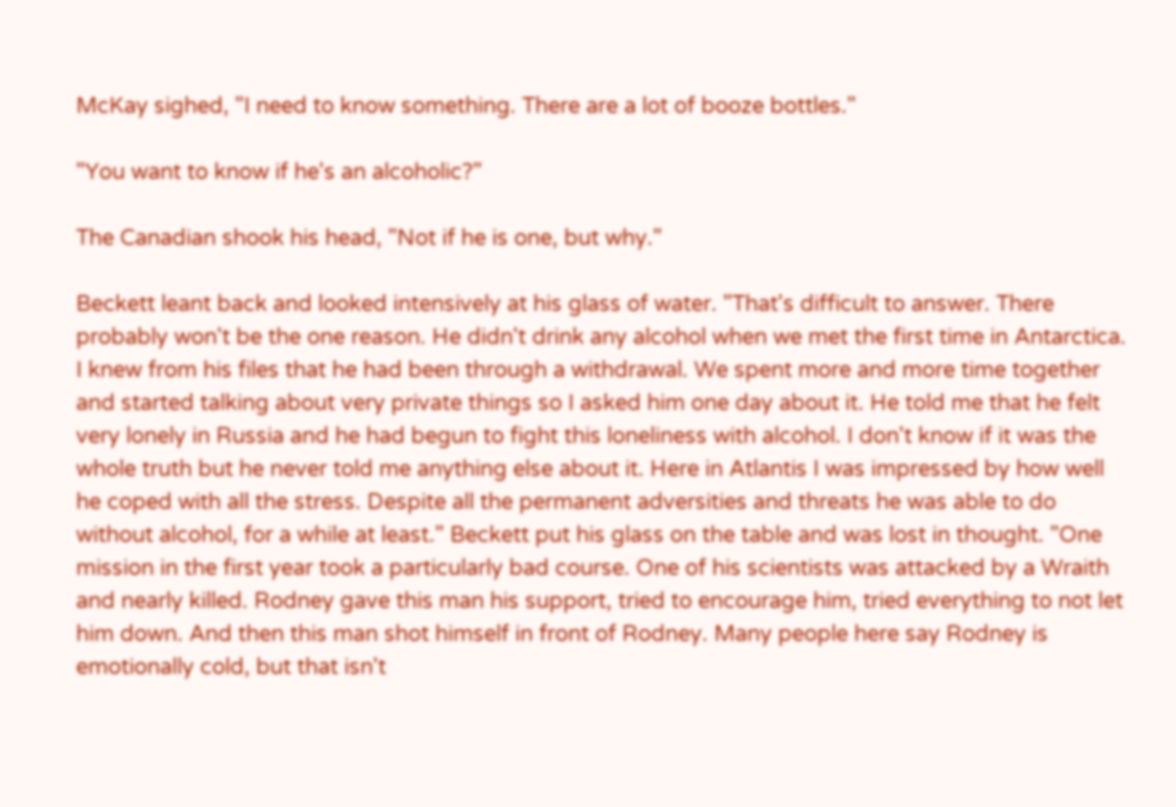McKay sighed, "I need to know something. There are a lot of booze bottles."

"You want to know if he's an alcoholic?"

The Canadian shook his head, "Not if he is one, but why."

Beckett leant back and looked intensively at his glass of water. "That's difficult to answer. There probably won't be the one reason. He didn't drink any alcohol when we met the first time in Antarctica. I knew from his files that he had been through a withdrawal. We spent more and more time together and started talking about very private things so I asked him one day about it. He told me that he felt very lonely in Russia and he had begun to fight this loneliness with alcohol. I don't know if it was the whole truth but he never told me anything else about it. Here in Atlantis I was impressed by how well he coped with all the stress. Despite all the permanent adversities and threats he was able to do without alcohol, for a while at least." Beckett put his glass on the table and was lost in thought. "One mission in the first year took a particularly bad course. One of his scientists was attacked by a Wraith and nearly killed. Rodney gave this man his support, tried to encourage him, tried everything to not let him down. And then this man shot himself in front of Rodney. Many people here say Rodney is emotionally cold, but that isn't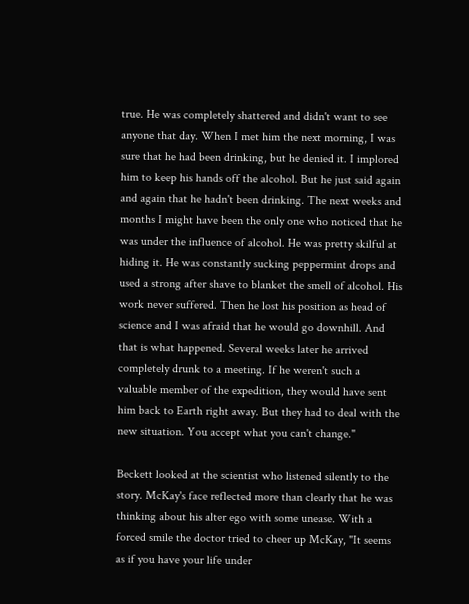true. He was completely shattered and didn't want to see anyone that day. When I met him the next morning, I was sure that he had been drinking, but he denied it. I implored him to keep his hands off the alcohol. But he just said again and again that he hadn't been drinking. The next weeks and months I might have been the only one who noticed that he was under the influence of alcohol. He was pretty skilful at hiding it. He was constantly sucking peppermint drops and used a strong after shave to blanket the smell of alcohol. His work never suffered. Then he lost his position as head of science and I was afraid that he would go downhill. And that is what happened. Several weeks later he arrived completely drunk to a meeting. If he weren't such a valuable member of the expedition, they would have sent him back to Earth right away. But they had to deal with the new situation. You accept what you can't change."

Beckett looked at the scientist who listened silently to the story. McKay's face reflected more than clearly that he was thinking about his alter ego with some unease. With a forced smile the doctor tried to cheer up McKay, "It seems as if you have your life under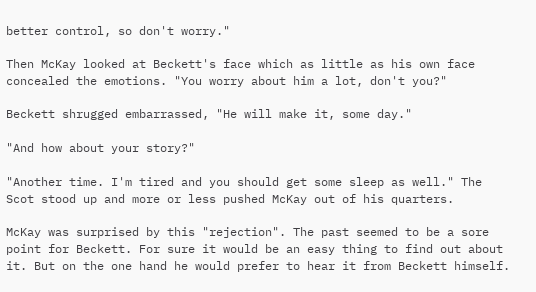better control, so don't worry."

Then McKay looked at Beckett's face which as little as his own face concealed the emotions. "You worry about him a lot, don't you?"

Beckett shrugged embarrassed, "He will make it, some day."

"And how about your story?"

"Another time. I'm tired and you should get some sleep as well." The Scot stood up and more or less pushed McKay out of his quarters.

McKay was surprised by this "rejection". The past seemed to be a sore point for Beckett. For sure it would be an easy thing to find out about it. But on the one hand he would prefer to hear it from Beckett himself.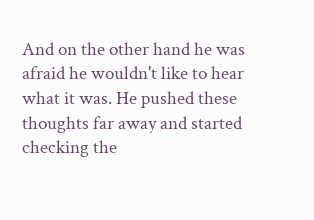And on the other hand he was afraid he wouldn't like to hear what it was. He pushed these thoughts far away and started checking the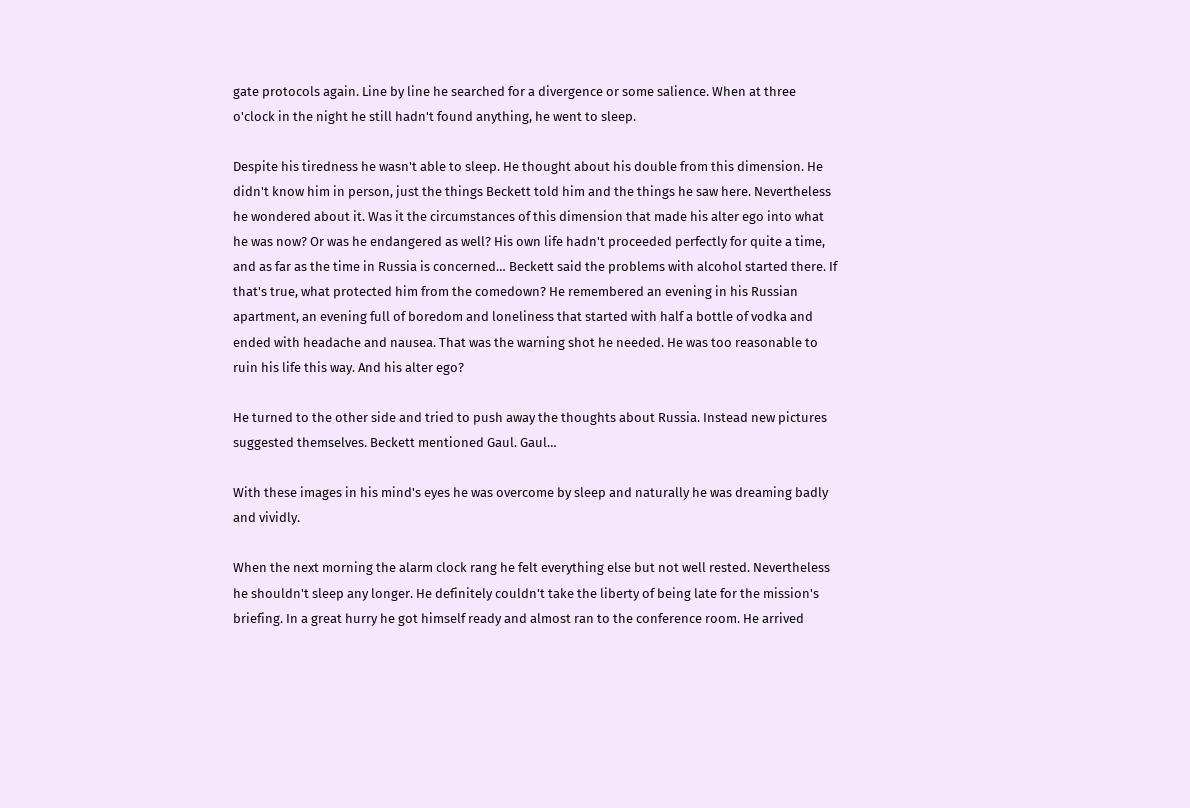gate protocols again. Line by line he searched for a divergence or some salience. When at three o'clock in the night he still hadn't found anything, he went to sleep.

Despite his tiredness he wasn't able to sleep. He thought about his double from this dimension. He didn't know him in person, just the things Beckett told him and the things he saw here. Nevertheless he wondered about it. Was it the circumstances of this dimension that made his alter ego into what he was now? Or was he endangered as well? His own life hadn't proceeded perfectly for quite a time, and as far as the time in Russia is concerned… Beckett said the problems with alcohol started there. If that's true, what protected him from the comedown? He remembered an evening in his Russian apartment, an evening full of boredom and loneliness that started with half a bottle of vodka and ended with headache and nausea. That was the warning shot he needed. He was too reasonable to ruin his life this way. And his alter ego?

He turned to the other side and tried to push away the thoughts about Russia. Instead new pictures suggested themselves. Beckett mentioned Gaul. Gaul…

With these images in his mind's eyes he was overcome by sleep and naturally he was dreaming badly and vividly.

When the next morning the alarm clock rang he felt everything else but not well rested. Nevertheless he shouldn't sleep any longer. He definitely couldn't take the liberty of being late for the mission's briefing. In a great hurry he got himself ready and almost ran to the conference room. He arrived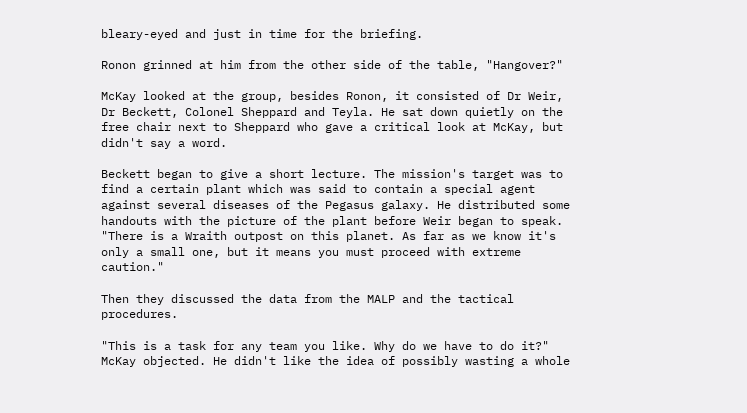bleary-eyed and just in time for the briefing.

Ronon grinned at him from the other side of the table, "Hangover?"

McKay looked at the group, besides Ronon, it consisted of Dr Weir, Dr Beckett, Colonel Sheppard and Teyla. He sat down quietly on the free chair next to Sheppard who gave a critical look at McKay, but didn't say a word.

Beckett began to give a short lecture. The mission's target was to find a certain plant which was said to contain a special agent against several diseases of the Pegasus galaxy. He distributed some handouts with the picture of the plant before Weir began to speak. "There is a Wraith outpost on this planet. As far as we know it's only a small one, but it means you must proceed with extreme caution."

Then they discussed the data from the MALP and the tactical procedures.

"This is a task for any team you like. Why do we have to do it?" McKay objected. He didn't like the idea of possibly wasting a whole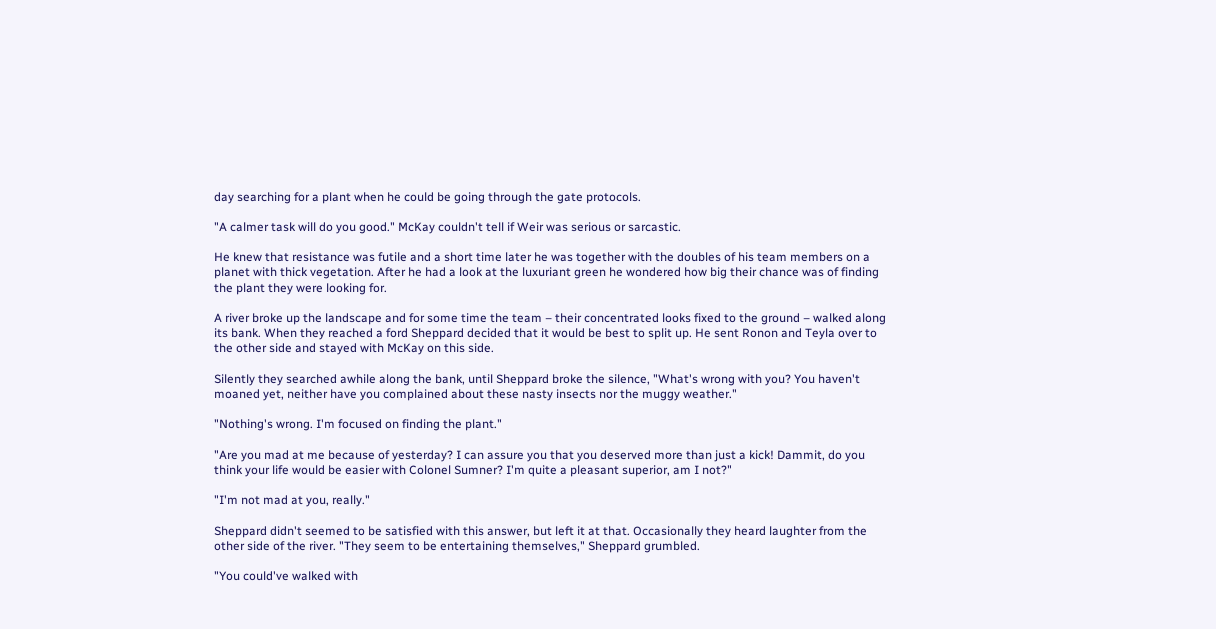day searching for a plant when he could be going through the gate protocols.

"A calmer task will do you good." McKay couldn't tell if Weir was serious or sarcastic.

He knew that resistance was futile and a short time later he was together with the doubles of his team members on a planet with thick vegetation. After he had a look at the luxuriant green he wondered how big their chance was of finding the plant they were looking for.

A river broke up the landscape and for some time the team – their concentrated looks fixed to the ground – walked along its bank. When they reached a ford Sheppard decided that it would be best to split up. He sent Ronon and Teyla over to the other side and stayed with McKay on this side.

Silently they searched awhile along the bank, until Sheppard broke the silence, "What's wrong with you? You haven't moaned yet, neither have you complained about these nasty insects nor the muggy weather."

"Nothing's wrong. I'm focused on finding the plant."

"Are you mad at me because of yesterday? I can assure you that you deserved more than just a kick! Dammit, do you think your life would be easier with Colonel Sumner? I'm quite a pleasant superior, am I not?"

"I'm not mad at you, really."

Sheppard didn't seemed to be satisfied with this answer, but left it at that. Occasionally they heard laughter from the other side of the river. "They seem to be entertaining themselves," Sheppard grumbled.

"You could've walked with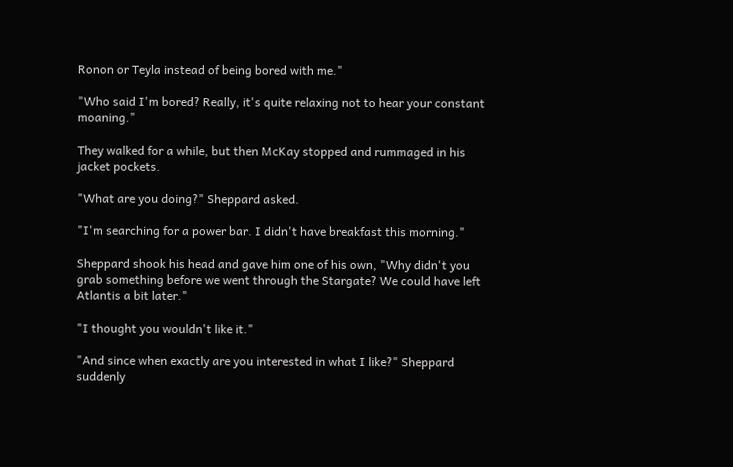Ronon or Teyla instead of being bored with me."

"Who said I'm bored? Really, it's quite relaxing not to hear your constant moaning."

They walked for a while, but then McKay stopped and rummaged in his jacket pockets.

"What are you doing?" Sheppard asked.

"I'm searching for a power bar. I didn't have breakfast this morning."

Sheppard shook his head and gave him one of his own, "Why didn't you grab something before we went through the Stargate? We could have left Atlantis a bit later."

"I thought you wouldn't like it."

"And since when exactly are you interested in what I like?" Sheppard suddenly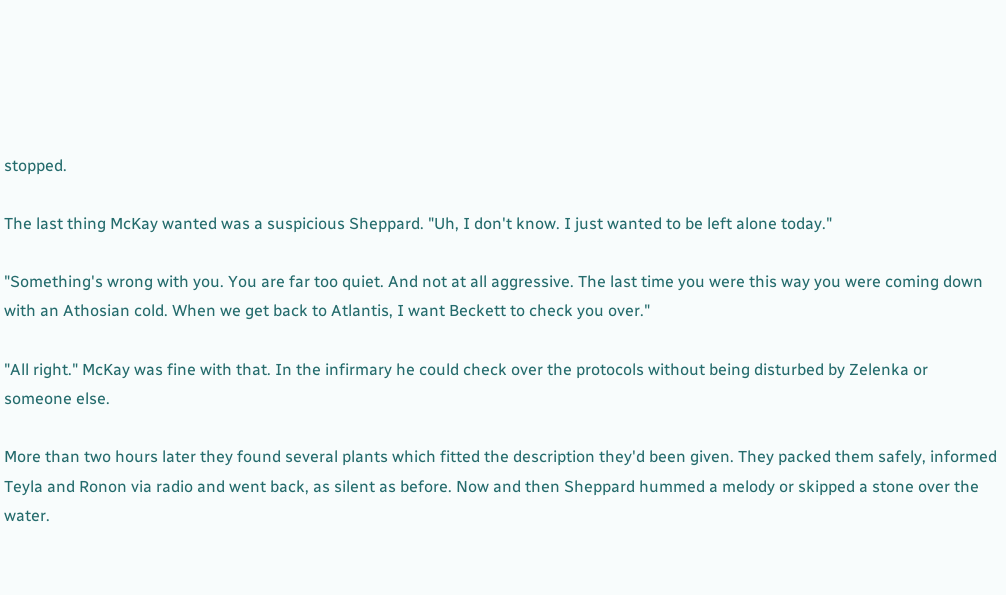stopped.

The last thing McKay wanted was a suspicious Sheppard. "Uh, I don't know. I just wanted to be left alone today."

"Something's wrong with you. You are far too quiet. And not at all aggressive. The last time you were this way you were coming down with an Athosian cold. When we get back to Atlantis, I want Beckett to check you over."

"All right." McKay was fine with that. In the infirmary he could check over the protocols without being disturbed by Zelenka or someone else.

More than two hours later they found several plants which fitted the description they'd been given. They packed them safely, informed Teyla and Ronon via radio and went back, as silent as before. Now and then Sheppard hummed a melody or skipped a stone over the water.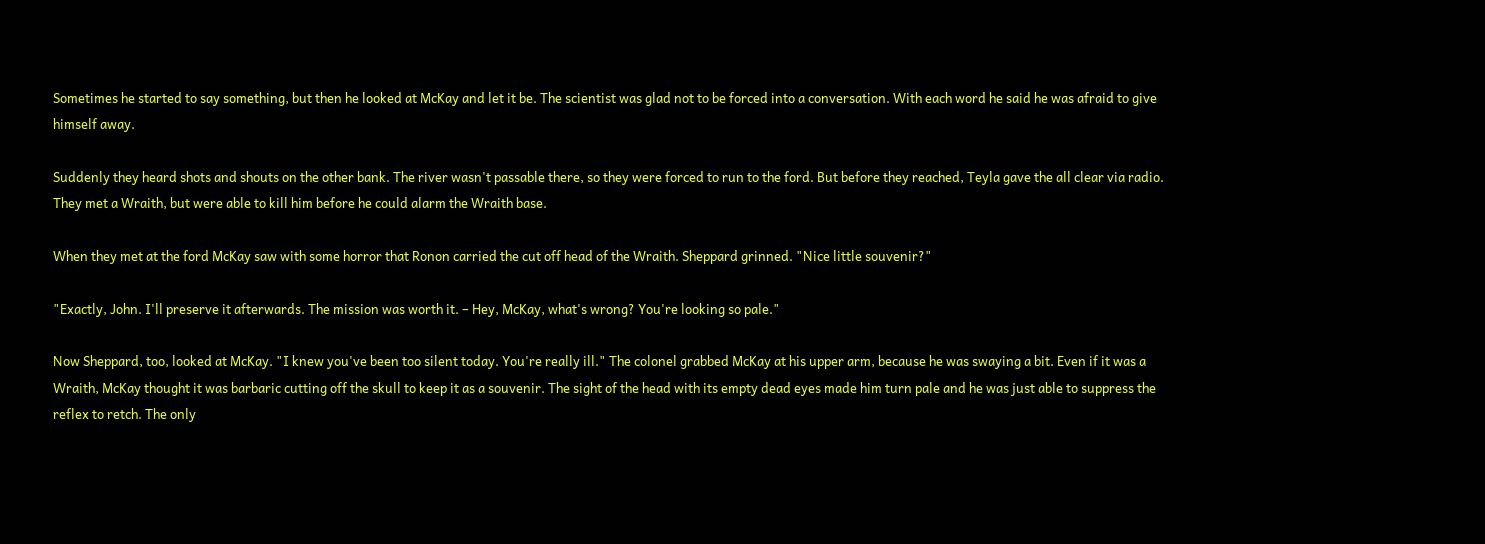Sometimes he started to say something, but then he looked at McKay and let it be. The scientist was glad not to be forced into a conversation. With each word he said he was afraid to give himself away.

Suddenly they heard shots and shouts on the other bank. The river wasn't passable there, so they were forced to run to the ford. But before they reached, Teyla gave the all clear via radio. They met a Wraith, but were able to kill him before he could alarm the Wraith base.

When they met at the ford McKay saw with some horror that Ronon carried the cut off head of the Wraith. Sheppard grinned. "Nice little souvenir?"

"Exactly, John. I'll preserve it afterwards. The mission was worth it. – Hey, McKay, what's wrong? You're looking so pale."

Now Sheppard, too, looked at McKay. "I knew you've been too silent today. You're really ill." The colonel grabbed McKay at his upper arm, because he was swaying a bit. Even if it was a Wraith, McKay thought it was barbaric cutting off the skull to keep it as a souvenir. The sight of the head with its empty dead eyes made him turn pale and he was just able to suppress the reflex to retch. The only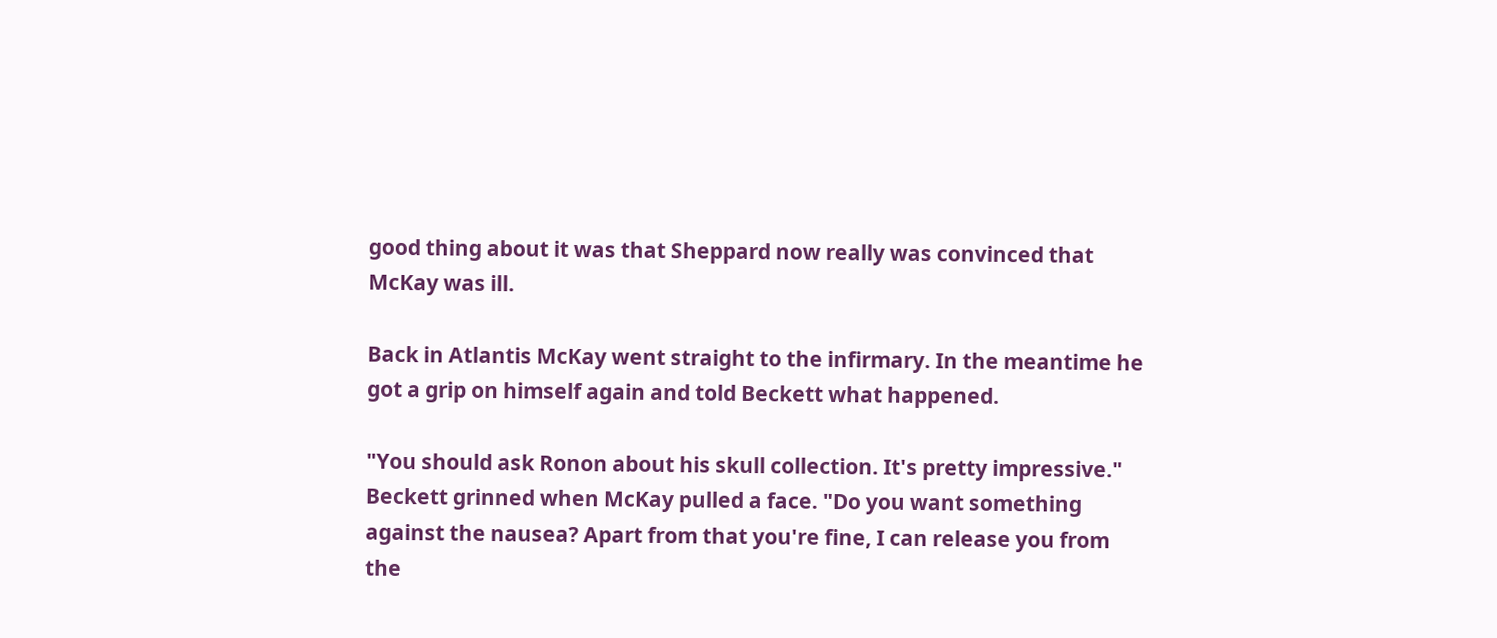good thing about it was that Sheppard now really was convinced that McKay was ill.

Back in Atlantis McKay went straight to the infirmary. In the meantime he got a grip on himself again and told Beckett what happened.

"You should ask Ronon about his skull collection. It's pretty impressive." Beckett grinned when McKay pulled a face. "Do you want something against the nausea? Apart from that you're fine, I can release you from the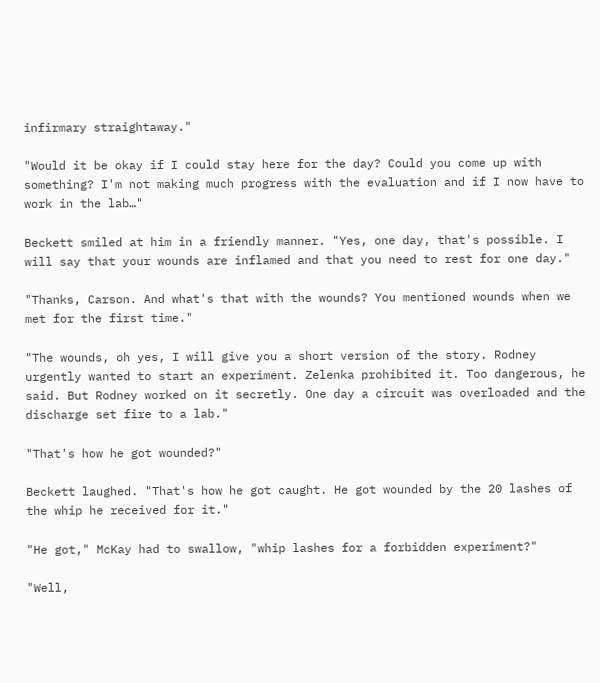infirmary straightaway."

"Would it be okay if I could stay here for the day? Could you come up with something? I'm not making much progress with the evaluation and if I now have to work in the lab…"

Beckett smiled at him in a friendly manner. "Yes, one day, that's possible. I will say that your wounds are inflamed and that you need to rest for one day."

"Thanks, Carson. And what's that with the wounds? You mentioned wounds when we met for the first time."

"The wounds, oh yes, I will give you a short version of the story. Rodney urgently wanted to start an experiment. Zelenka prohibited it. Too dangerous, he said. But Rodney worked on it secretly. One day a circuit was overloaded and the discharge set fire to a lab."

"That's how he got wounded?"

Beckett laughed. "That's how he got caught. He got wounded by the 20 lashes of the whip he received for it."

"He got," McKay had to swallow, "whip lashes for a forbidden experiment?"

"Well,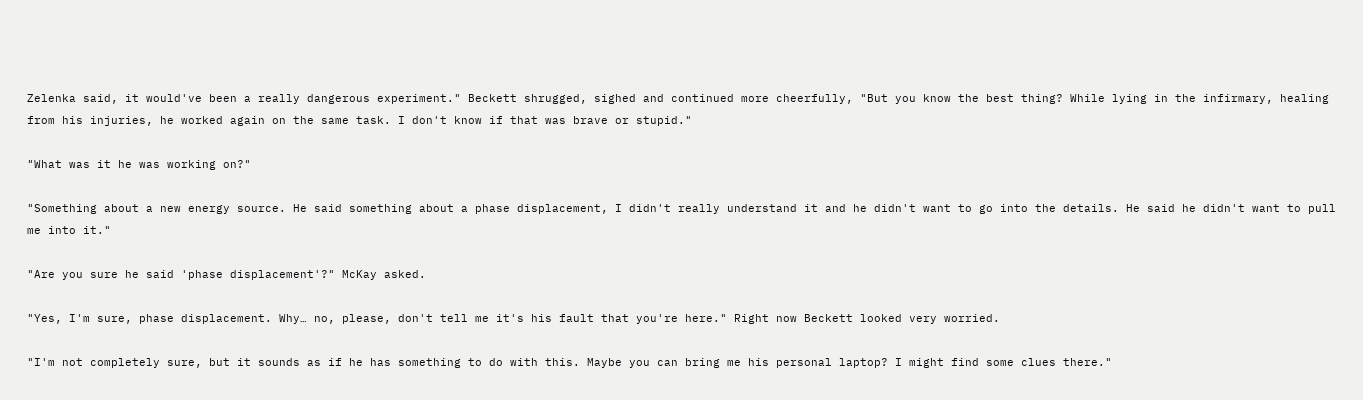Zelenka said, it would've been a really dangerous experiment." Beckett shrugged, sighed and continued more cheerfully, "But you know the best thing? While lying in the infirmary, healing from his injuries, he worked again on the same task. I don't know if that was brave or stupid."

"What was it he was working on?"

"Something about a new energy source. He said something about a phase displacement, I didn't really understand it and he didn't want to go into the details. He said he didn't want to pull me into it."

"Are you sure he said 'phase displacement'?" McKay asked.

"Yes, I'm sure, phase displacement. Why… no, please, don't tell me it's his fault that you're here." Right now Beckett looked very worried.

"I'm not completely sure, but it sounds as if he has something to do with this. Maybe you can bring me his personal laptop? I might find some clues there."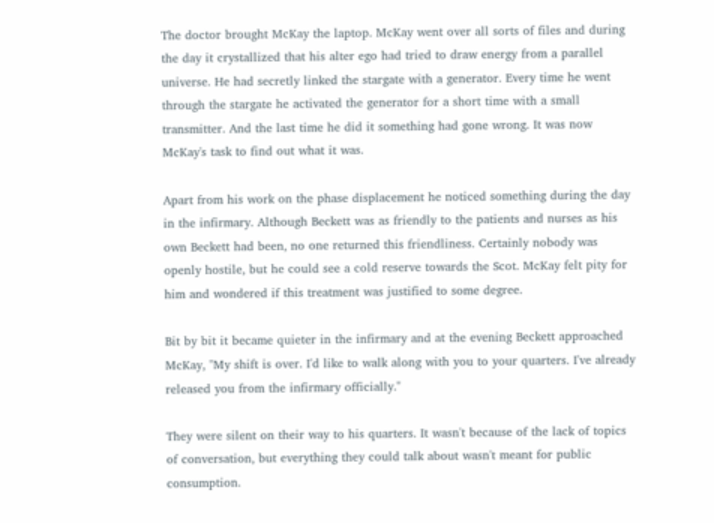The doctor brought McKay the laptop. McKay went over all sorts of files and during the day it crystallized that his alter ego had tried to draw energy from a parallel universe. He had secretly linked the stargate with a generator. Every time he went through the stargate he activated the generator for a short time with a small transmitter. And the last time he did it something had gone wrong. It was now McKay's task to find out what it was.

Apart from his work on the phase displacement he noticed something during the day in the infirmary. Although Beckett was as friendly to the patients and nurses as his own Beckett had been, no one returned this friendliness. Certainly nobody was openly hostile, but he could see a cold reserve towards the Scot. McKay felt pity for him and wondered if this treatment was justified to some degree.

Bit by bit it became quieter in the infirmary and at the evening Beckett approached McKay, "My shift is over. I'd like to walk along with you to your quarters. I've already released you from the infirmary officially."

They were silent on their way to his quarters. It wasn't because of the lack of topics of conversation, but everything they could talk about wasn't meant for public consumption.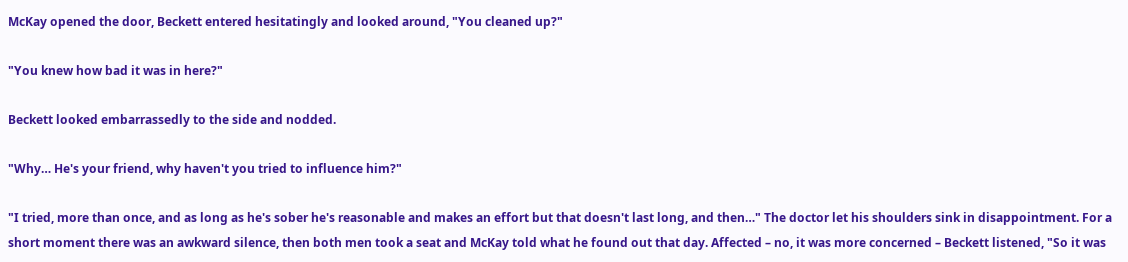McKay opened the door, Beckett entered hesitatingly and looked around, "You cleaned up?"

"You knew how bad it was in here?"

Beckett looked embarrassedly to the side and nodded.

"Why… He's your friend, why haven't you tried to influence him?"

"I tried, more than once, and as long as he's sober he's reasonable and makes an effort but that doesn't last long, and then…" The doctor let his shoulders sink in disappointment. For a short moment there was an awkward silence, then both men took a seat and McKay told what he found out that day. Affected – no, it was more concerned – Beckett listened, "So it was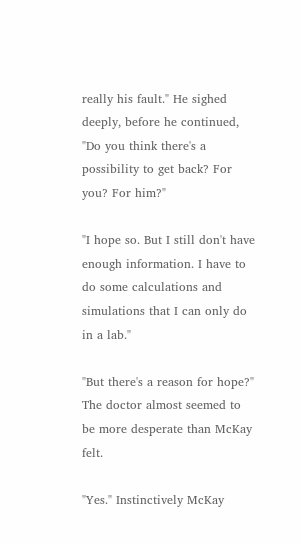really his fault." He sighed deeply, before he continued, "Do you think there's a possibility to get back? For you? For him?"

"I hope so. But I still don't have enough information. I have to do some calculations and simulations that I can only do in a lab."

"But there's a reason for hope?" The doctor almost seemed to be more desperate than McKay felt.

"Yes." Instinctively McKay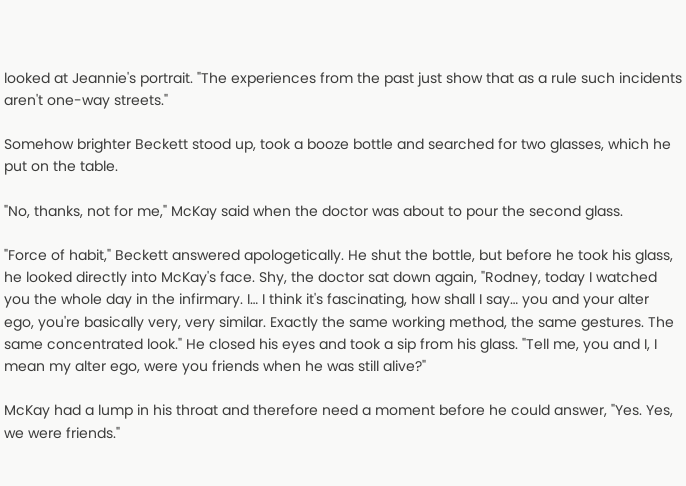looked at Jeannie's portrait. "The experiences from the past just show that as a rule such incidents aren't one-way streets."

Somehow brighter Beckett stood up, took a booze bottle and searched for two glasses, which he put on the table.

"No, thanks, not for me," McKay said when the doctor was about to pour the second glass.

"Force of habit," Beckett answered apologetically. He shut the bottle, but before he took his glass, he looked directly into McKay's face. Shy, the doctor sat down again, "Rodney, today I watched you the whole day in the infirmary. I… I think it's fascinating, how shall I say… you and your alter ego, you're basically very, very similar. Exactly the same working method, the same gestures. The same concentrated look." He closed his eyes and took a sip from his glass. "Tell me, you and I, I mean my alter ego, were you friends when he was still alive?"

McKay had a lump in his throat and therefore need a moment before he could answer, "Yes. Yes, we were friends."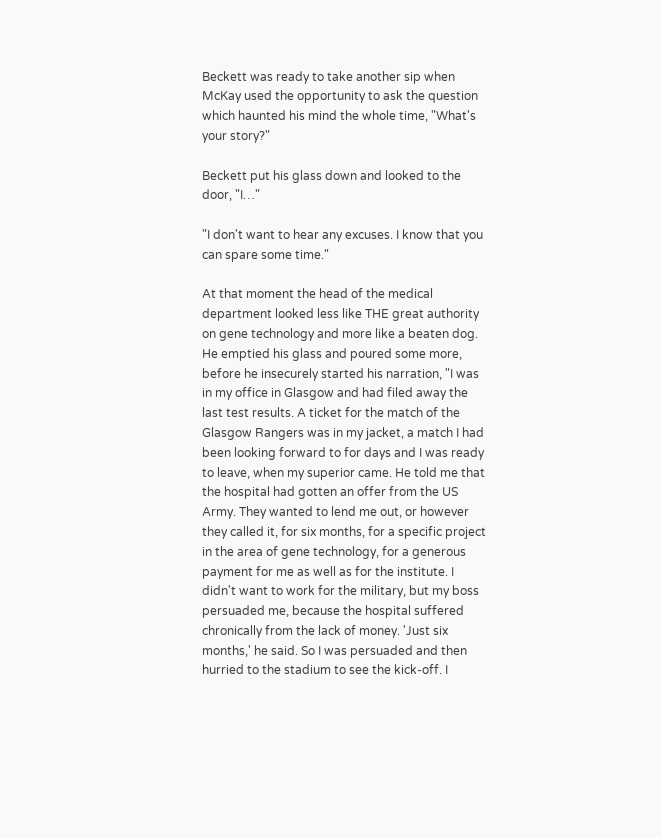Beckett was ready to take another sip when McKay used the opportunity to ask the question which haunted his mind the whole time, "What's your story?"

Beckett put his glass down and looked to the door, "I…"

"I don't want to hear any excuses. I know that you can spare some time."

At that moment the head of the medical department looked less like THE great authority on gene technology and more like a beaten dog. He emptied his glass and poured some more, before he insecurely started his narration, "I was in my office in Glasgow and had filed away the last test results. A ticket for the match of the Glasgow Rangers was in my jacket, a match I had been looking forward to for days and I was ready to leave, when my superior came. He told me that the hospital had gotten an offer from the US Army. They wanted to lend me out, or however they called it, for six months, for a specific project in the area of gene technology, for a generous payment for me as well as for the institute. I didn't want to work for the military, but my boss persuaded me, because the hospital suffered chronically from the lack of money. 'Just six months,' he said. So I was persuaded and then hurried to the stadium to see the kick-off. I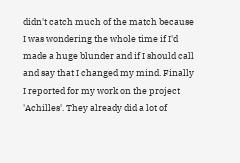didn't catch much of the match because I was wondering the whole time if I'd made a huge blunder and if I should call and say that I changed my mind. Finally I reported for my work on the project 'Achilles'. They already did a lot of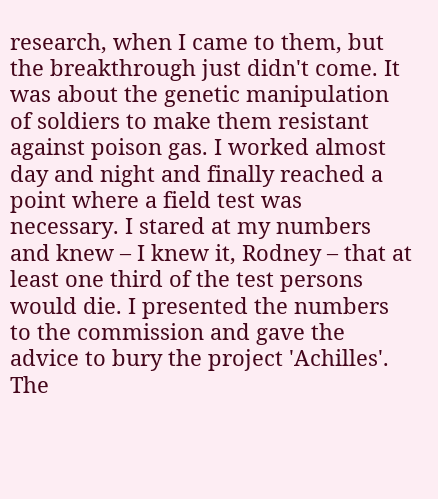research, when I came to them, but the breakthrough just didn't come. It was about the genetic manipulation of soldiers to make them resistant against poison gas. I worked almost day and night and finally reached a point where a field test was necessary. I stared at my numbers and knew – I knew it, Rodney – that at least one third of the test persons would die. I presented the numbers to the commission and gave the advice to bury the project 'Achilles'. The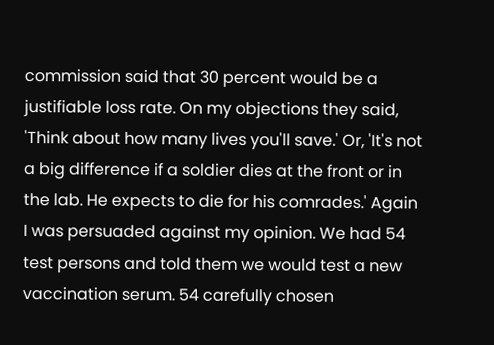commission said that 30 percent would be a justifiable loss rate. On my objections they said, 'Think about how many lives you'll save.' Or, 'It's not a big difference if a soldier dies at the front or in the lab. He expects to die for his comrades.' Again I was persuaded against my opinion. We had 54 test persons and told them we would test a new vaccination serum. 54 carefully chosen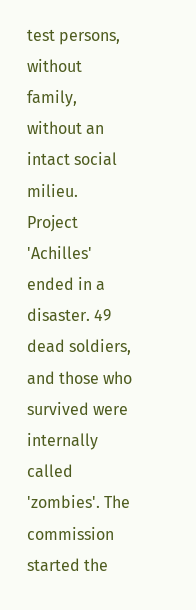test persons, without family, without an intact social milieu. Project 'Achilles' ended in a disaster. 49 dead soldiers, and those who survived were internally called 'zombies'. The commission started the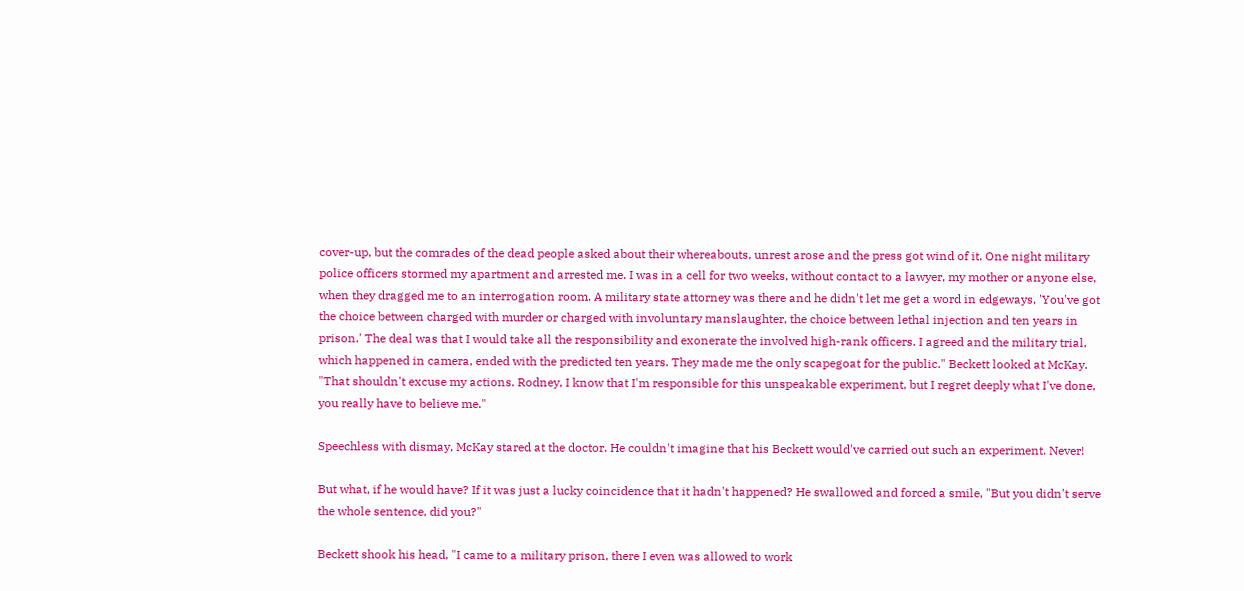cover-up, but the comrades of the dead people asked about their whereabouts, unrest arose and the press got wind of it. One night military police officers stormed my apartment and arrested me. I was in a cell for two weeks, without contact to a lawyer, my mother or anyone else, when they dragged me to an interrogation room. A military state attorney was there and he didn't let me get a word in edgeways, 'You've got the choice between charged with murder or charged with involuntary manslaughter, the choice between lethal injection and ten years in prison.' The deal was that I would take all the responsibility and exonerate the involved high-rank officers. I agreed and the military trial, which happened in camera, ended with the predicted ten years. They made me the only scapegoat for the public." Beckett looked at McKay. "That shouldn't excuse my actions. Rodney, I know that I'm responsible for this unspeakable experiment, but I regret deeply what I've done, you really have to believe me."

Speechless with dismay, McKay stared at the doctor. He couldn't imagine that his Beckett would've carried out such an experiment. Never!

But what, if he would have? If it was just a lucky coincidence that it hadn't happened? He swallowed and forced a smile, "But you didn't serve the whole sentence, did you?"

Beckett shook his head, "I came to a military prison, there I even was allowed to work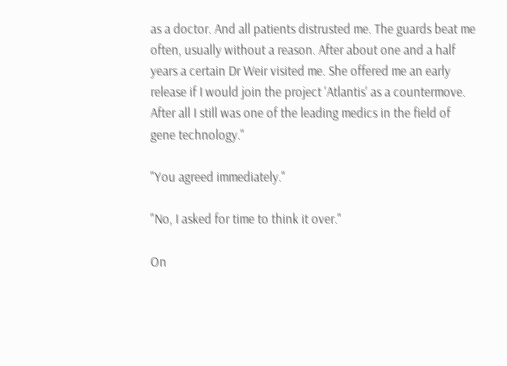as a doctor. And all patients distrusted me. The guards beat me often, usually without a reason. After about one and a half years a certain Dr Weir visited me. She offered me an early release if I would join the project 'Atlantis' as a countermove. After all I still was one of the leading medics in the field of gene technology."

"You agreed immediately."

"No, I asked for time to think it over."

On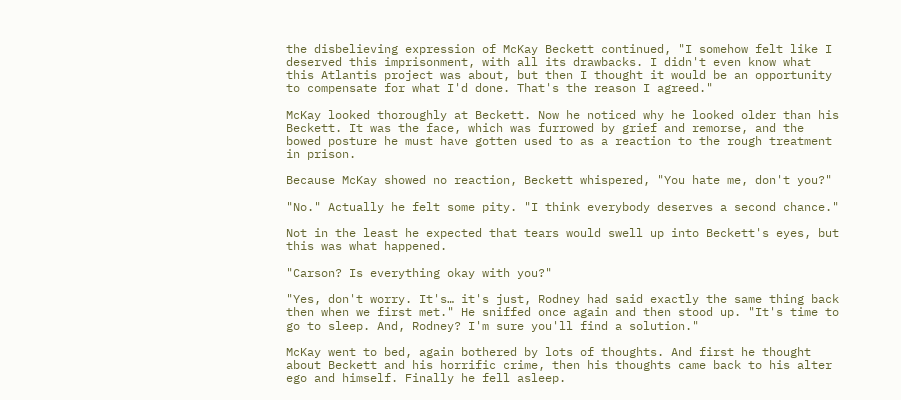the disbelieving expression of McKay Beckett continued, "I somehow felt like I deserved this imprisonment, with all its drawbacks. I didn't even know what this Atlantis project was about, but then I thought it would be an opportunity to compensate for what I'd done. That's the reason I agreed."

McKay looked thoroughly at Beckett. Now he noticed why he looked older than his Beckett. It was the face, which was furrowed by grief and remorse, and the bowed posture he must have gotten used to as a reaction to the rough treatment in prison.

Because McKay showed no reaction, Beckett whispered, "You hate me, don't you?"

"No." Actually he felt some pity. "I think everybody deserves a second chance."

Not in the least he expected that tears would swell up into Beckett's eyes, but this was what happened.

"Carson? Is everything okay with you?"

"Yes, don't worry. It's… it's just, Rodney had said exactly the same thing back then when we first met." He sniffed once again and then stood up. "It's time to go to sleep. And, Rodney? I'm sure you'll find a solution."

McKay went to bed, again bothered by lots of thoughts. And first he thought about Beckett and his horrific crime, then his thoughts came back to his alter ego and himself. Finally he fell asleep.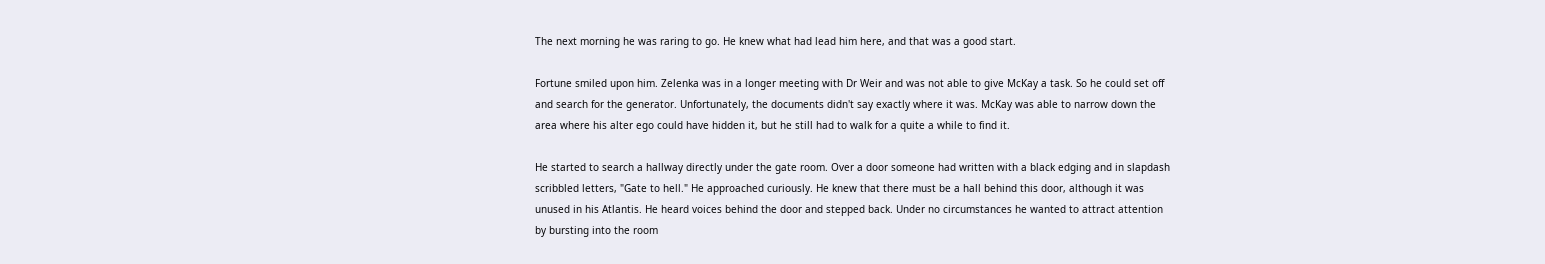The next morning he was raring to go. He knew what had lead him here, and that was a good start.

Fortune smiled upon him. Zelenka was in a longer meeting with Dr Weir and was not able to give McKay a task. So he could set off and search for the generator. Unfortunately, the documents didn't say exactly where it was. McKay was able to narrow down the area where his alter ego could have hidden it, but he still had to walk for a quite a while to find it.

He started to search a hallway directly under the gate room. Over a door someone had written with a black edging and in slapdash scribbled letters, "Gate to hell." He approached curiously. He knew that there must be a hall behind this door, although it was unused in his Atlantis. He heard voices behind the door and stepped back. Under no circumstances he wanted to attract attention by bursting into the room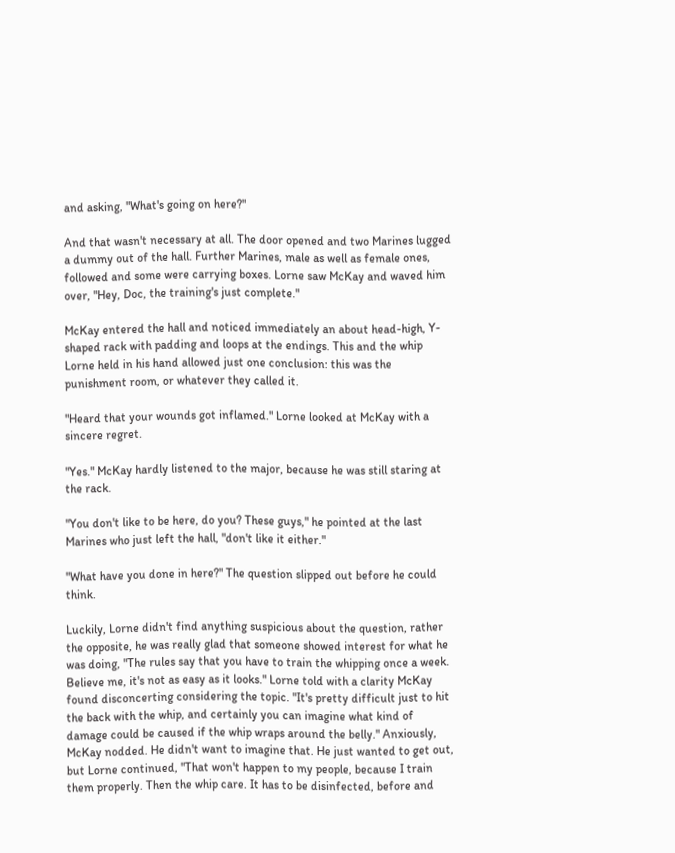and asking, "What's going on here?"

And that wasn't necessary at all. The door opened and two Marines lugged a dummy out of the hall. Further Marines, male as well as female ones, followed and some were carrying boxes. Lorne saw McKay and waved him over, "Hey, Doc, the training's just complete."

McKay entered the hall and noticed immediately an about head-high, Y-shaped rack with padding and loops at the endings. This and the whip Lorne held in his hand allowed just one conclusion: this was the punishment room, or whatever they called it.

"Heard that your wounds got inflamed." Lorne looked at McKay with a sincere regret.

"Yes." McKay hardly listened to the major, because he was still staring at the rack.

"You don't like to be here, do you? These guys," he pointed at the last Marines who just left the hall, "don't like it either."

"What have you done in here?" The question slipped out before he could think.

Luckily, Lorne didn't find anything suspicious about the question, rather the opposite, he was really glad that someone showed interest for what he was doing, "The rules say that you have to train the whipping once a week. Believe me, it's not as easy as it looks." Lorne told with a clarity McKay found disconcerting considering the topic. "It's pretty difficult just to hit the back with the whip, and certainly you can imagine what kind of damage could be caused if the whip wraps around the belly." Anxiously, McKay nodded. He didn't want to imagine that. He just wanted to get out, but Lorne continued, "That won't happen to my people, because I train them properly. Then the whip care. It has to be disinfected, before and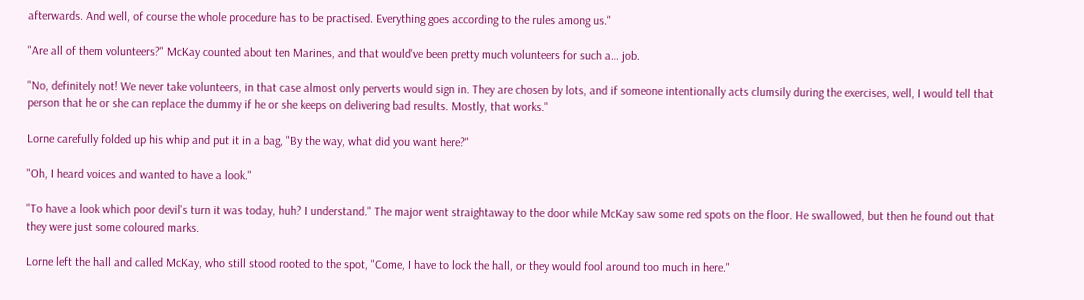afterwards. And well, of course the whole procedure has to be practised. Everything goes according to the rules among us."

"Are all of them volunteers?" McKay counted about ten Marines, and that would've been pretty much volunteers for such a… job.

"No, definitely not! We never take volunteers, in that case almost only perverts would sign in. They are chosen by lots, and if someone intentionally acts clumsily during the exercises, well, I would tell that person that he or she can replace the dummy if he or she keeps on delivering bad results. Mostly, that works."

Lorne carefully folded up his whip and put it in a bag, "By the way, what did you want here?"

"Oh, I heard voices and wanted to have a look."

"To have a look which poor devil's turn it was today, huh? I understand." The major went straightaway to the door while McKay saw some red spots on the floor. He swallowed, but then he found out that they were just some coloured marks.

Lorne left the hall and called McKay, who still stood rooted to the spot, "Come, I have to lock the hall, or they would fool around too much in here."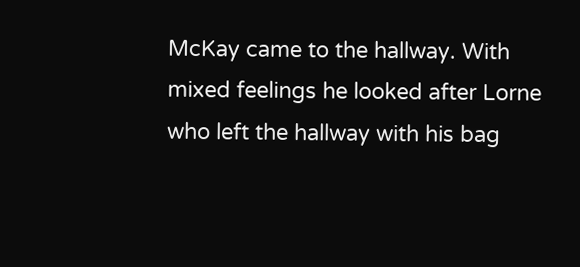McKay came to the hallway. With mixed feelings he looked after Lorne who left the hallway with his bag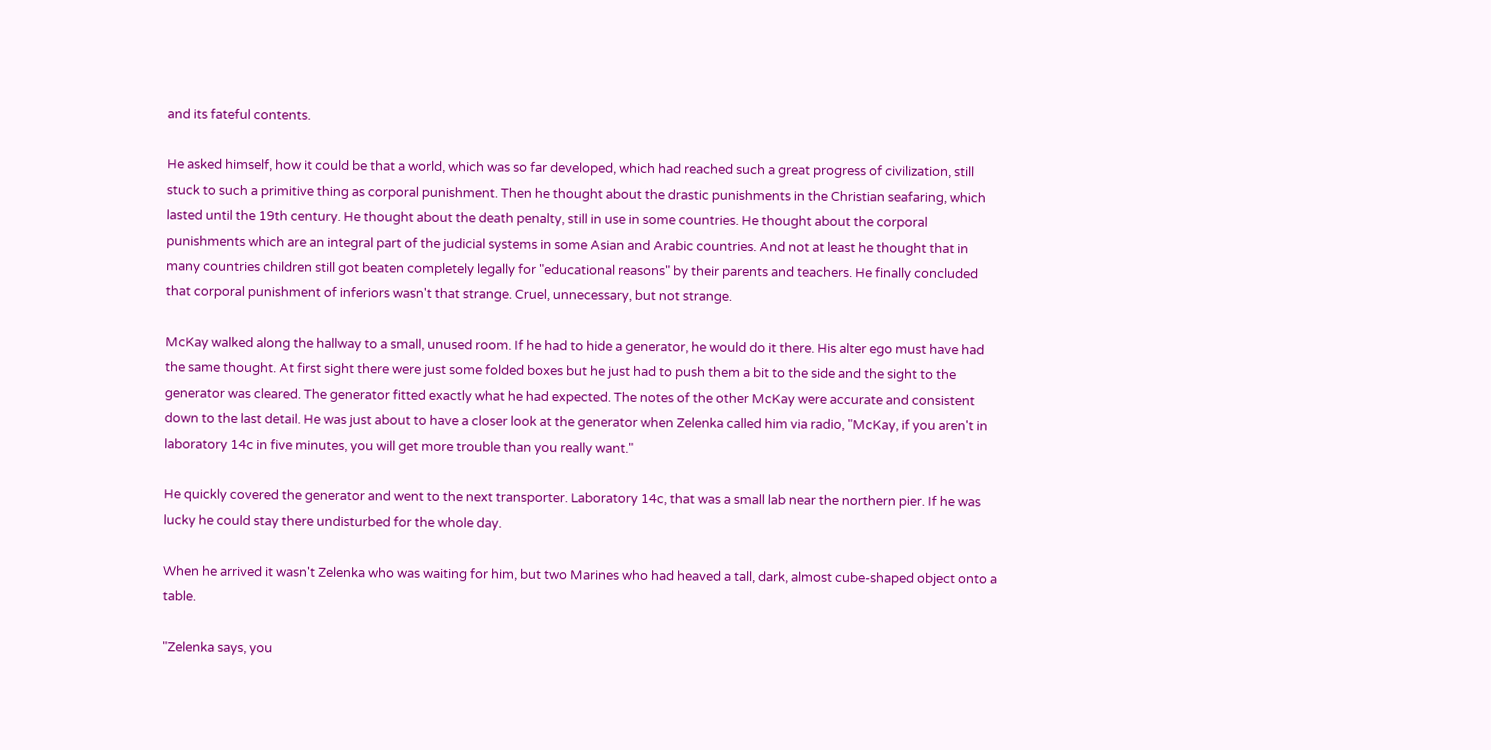and its fateful contents.

He asked himself, how it could be that a world, which was so far developed, which had reached such a great progress of civilization, still stuck to such a primitive thing as corporal punishment. Then he thought about the drastic punishments in the Christian seafaring, which lasted until the 19th century. He thought about the death penalty, still in use in some countries. He thought about the corporal punishments which are an integral part of the judicial systems in some Asian and Arabic countries. And not at least he thought that in many countries children still got beaten completely legally for "educational reasons" by their parents and teachers. He finally concluded that corporal punishment of inferiors wasn't that strange. Cruel, unnecessary, but not strange.

McKay walked along the hallway to a small, unused room. If he had to hide a generator, he would do it there. His alter ego must have had the same thought. At first sight there were just some folded boxes but he just had to push them a bit to the side and the sight to the generator was cleared. The generator fitted exactly what he had expected. The notes of the other McKay were accurate and consistent down to the last detail. He was just about to have a closer look at the generator when Zelenka called him via radio, "McKay, if you aren't in laboratory 14c in five minutes, you will get more trouble than you really want."

He quickly covered the generator and went to the next transporter. Laboratory 14c, that was a small lab near the northern pier. If he was lucky he could stay there undisturbed for the whole day.

When he arrived it wasn't Zelenka who was waiting for him, but two Marines who had heaved a tall, dark, almost cube-shaped object onto a table.

"Zelenka says, you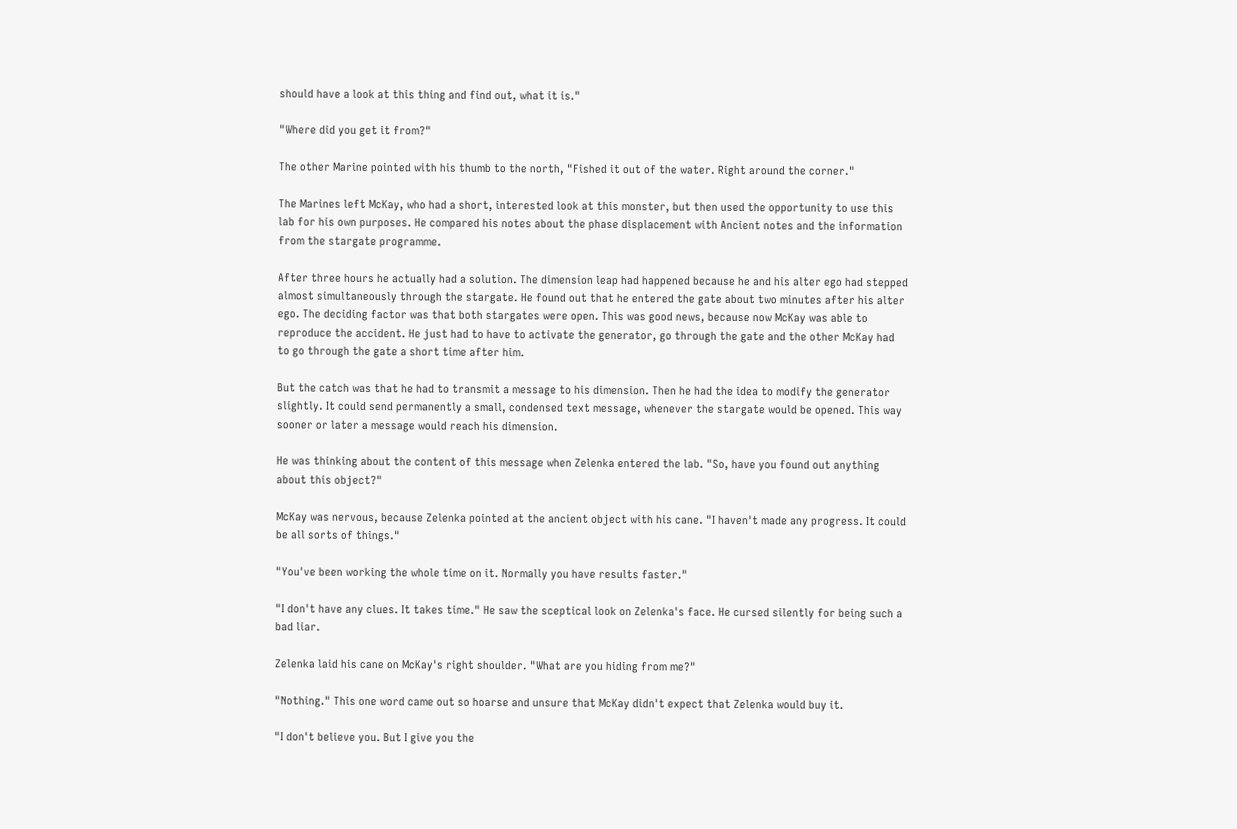should have a look at this thing and find out, what it is."

"Where did you get it from?"

The other Marine pointed with his thumb to the north, "Fished it out of the water. Right around the corner."

The Marines left McKay, who had a short, interested look at this monster, but then used the opportunity to use this lab for his own purposes. He compared his notes about the phase displacement with Ancient notes and the information from the stargate programme.

After three hours he actually had a solution. The dimension leap had happened because he and his alter ego had stepped almost simultaneously through the stargate. He found out that he entered the gate about two minutes after his alter ego. The deciding factor was that both stargates were open. This was good news, because now McKay was able to reproduce the accident. He just had to have to activate the generator, go through the gate and the other McKay had to go through the gate a short time after him.

But the catch was that he had to transmit a message to his dimension. Then he had the idea to modify the generator slightly. It could send permanently a small, condensed text message, whenever the stargate would be opened. This way sooner or later a message would reach his dimension.

He was thinking about the content of this message when Zelenka entered the lab. "So, have you found out anything about this object?"

McKay was nervous, because Zelenka pointed at the ancient object with his cane. "I haven't made any progress. It could be all sorts of things."

"You've been working the whole time on it. Normally you have results faster."

"I don't have any clues. It takes time." He saw the sceptical look on Zelenka's face. He cursed silently for being such a bad liar.

Zelenka laid his cane on McKay's right shoulder. "What are you hiding from me?"

"Nothing." This one word came out so hoarse and unsure that McKay didn't expect that Zelenka would buy it.

"I don't believe you. But I give you the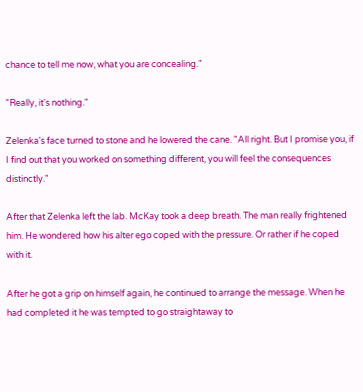chance to tell me now, what you are concealing."

"Really, it's nothing."

Zelenka's face turned to stone and he lowered the cane. "All right. But I promise you, if I find out that you worked on something different, you will feel the consequences distinctly."

After that Zelenka left the lab. McKay took a deep breath. The man really frightened him. He wondered how his alter ego coped with the pressure. Or rather if he coped with it.

After he got a grip on himself again, he continued to arrange the message. When he had completed it he was tempted to go straightaway to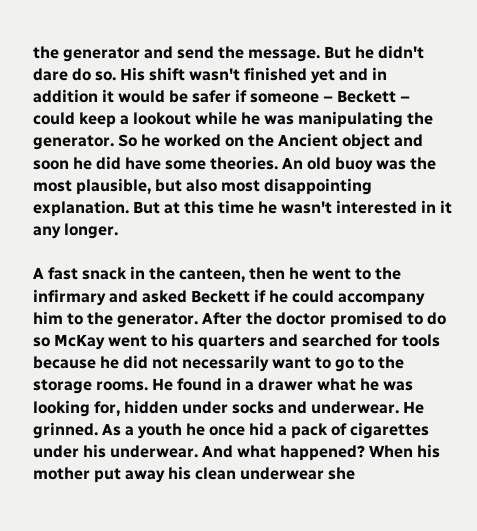the generator and send the message. But he didn't dare do so. His shift wasn't finished yet and in addition it would be safer if someone – Beckett – could keep a lookout while he was manipulating the generator. So he worked on the Ancient object and soon he did have some theories. An old buoy was the most plausible, but also most disappointing explanation. But at this time he wasn't interested in it any longer.

A fast snack in the canteen, then he went to the infirmary and asked Beckett if he could accompany him to the generator. After the doctor promised to do so McKay went to his quarters and searched for tools because he did not necessarily want to go to the storage rooms. He found in a drawer what he was looking for, hidden under socks and underwear. He grinned. As a youth he once hid a pack of cigarettes under his underwear. And what happened? When his mother put away his clean underwear she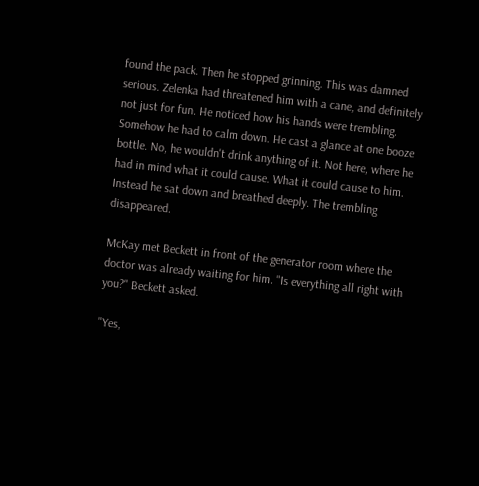found the pack. Then he stopped grinning. This was damned serious. Zelenka had threatened him with a cane, and definitely not just for fun. He noticed how his hands were trembling. Somehow he had to calm down. He cast a glance at one booze bottle. No, he wouldn't drink anything of it. Not here, where he had in mind what it could cause. What it could cause to him. Instead he sat down and breathed deeply. The trembling disappeared.

McKay met Beckett in front of the generator room where the doctor was already waiting for him. "Is everything all right with you?" Beckett asked.

"Yes,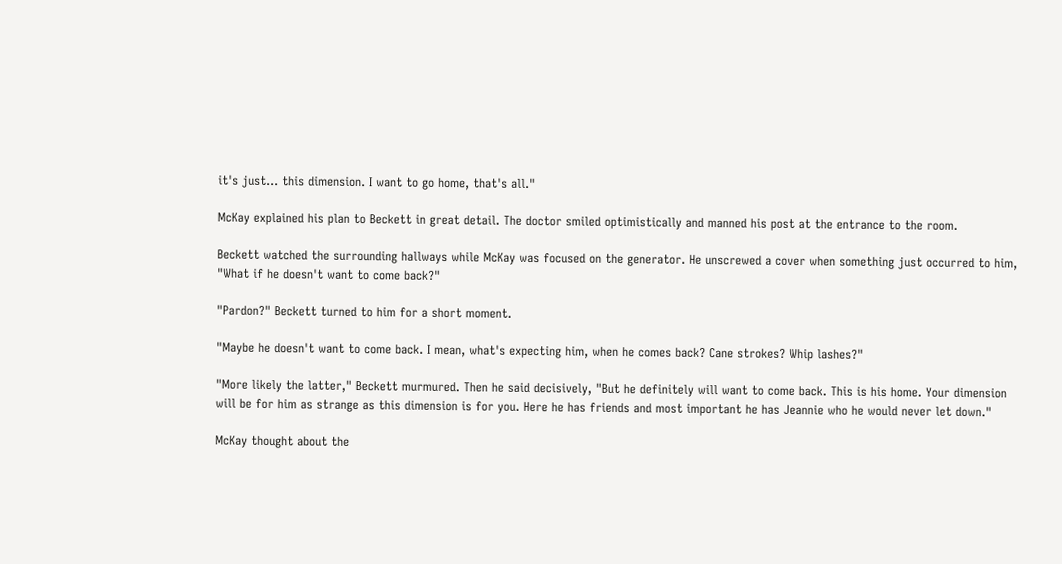it's just… this dimension. I want to go home, that's all."

McKay explained his plan to Beckett in great detail. The doctor smiled optimistically and manned his post at the entrance to the room.

Beckett watched the surrounding hallways while McKay was focused on the generator. He unscrewed a cover when something just occurred to him, "What if he doesn't want to come back?"

"Pardon?" Beckett turned to him for a short moment.

"Maybe he doesn't want to come back. I mean, what's expecting him, when he comes back? Cane strokes? Whip lashes?"

"More likely the latter," Beckett murmured. Then he said decisively, "But he definitely will want to come back. This is his home. Your dimension will be for him as strange as this dimension is for you. Here he has friends and most important he has Jeannie who he would never let down."

McKay thought about the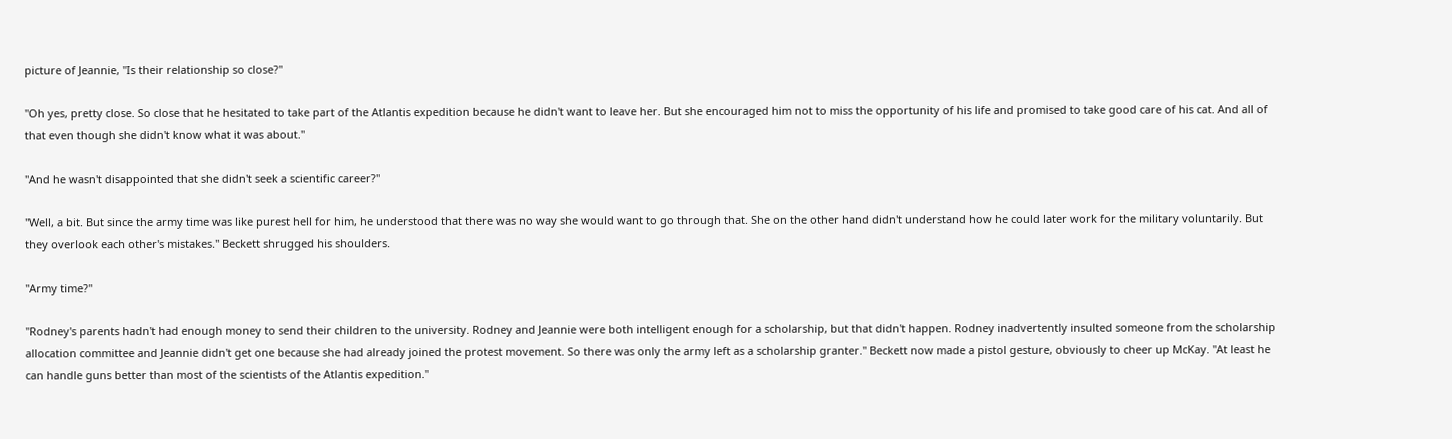picture of Jeannie, "Is their relationship so close?"

"Oh yes, pretty close. So close that he hesitated to take part of the Atlantis expedition because he didn't want to leave her. But she encouraged him not to miss the opportunity of his life and promised to take good care of his cat. And all of that even though she didn't know what it was about."

"And he wasn't disappointed that she didn't seek a scientific career?"

"Well, a bit. But since the army time was like purest hell for him, he understood that there was no way she would want to go through that. She on the other hand didn't understand how he could later work for the military voluntarily. But they overlook each other's mistakes." Beckett shrugged his shoulders.

"Army time?"

"Rodney's parents hadn't had enough money to send their children to the university. Rodney and Jeannie were both intelligent enough for a scholarship, but that didn't happen. Rodney inadvertently insulted someone from the scholarship allocation committee and Jeannie didn't get one because she had already joined the protest movement. So there was only the army left as a scholarship granter." Beckett now made a pistol gesture, obviously to cheer up McKay. "At least he can handle guns better than most of the scientists of the Atlantis expedition."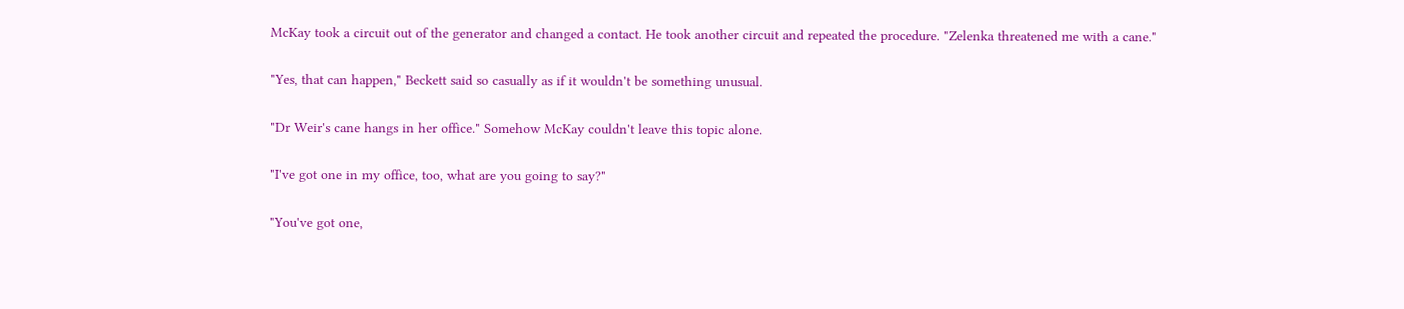McKay took a circuit out of the generator and changed a contact. He took another circuit and repeated the procedure. "Zelenka threatened me with a cane."

"Yes, that can happen," Beckett said so casually as if it wouldn't be something unusual.

"Dr Weir's cane hangs in her office." Somehow McKay couldn't leave this topic alone.

"I've got one in my office, too, what are you going to say?"

"You've got one,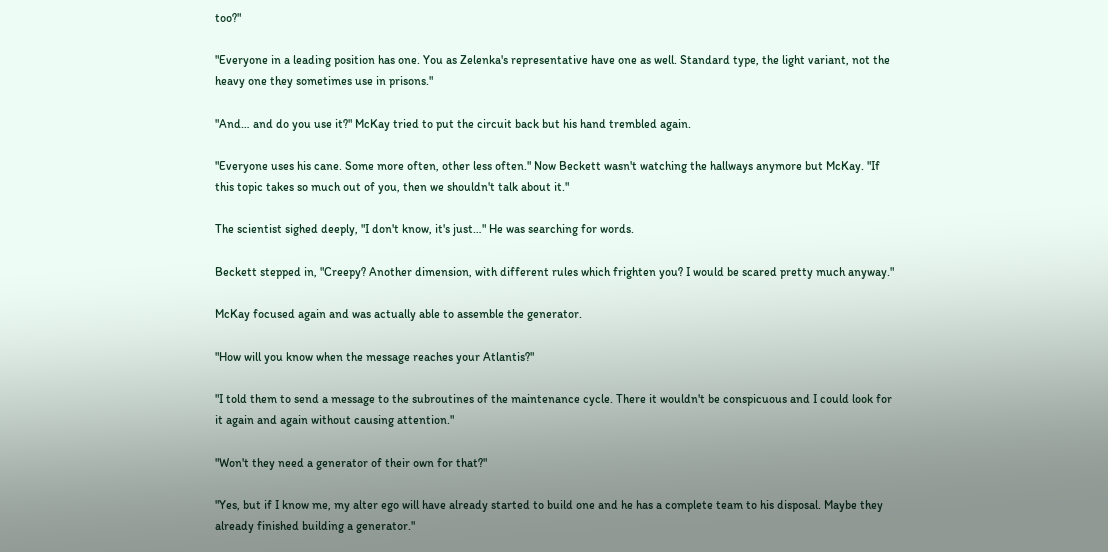too?"

"Everyone in a leading position has one. You as Zelenka's representative have one as well. Standard type, the light variant, not the heavy one they sometimes use in prisons."

"And… and do you use it?" McKay tried to put the circuit back but his hand trembled again.

"Everyone uses his cane. Some more often, other less often." Now Beckett wasn't watching the hallways anymore but McKay. "If this topic takes so much out of you, then we shouldn't talk about it."

The scientist sighed deeply, "I don't know, it's just…" He was searching for words.

Beckett stepped in, "Creepy? Another dimension, with different rules which frighten you? I would be scared pretty much anyway."

McKay focused again and was actually able to assemble the generator.

"How will you know when the message reaches your Atlantis?"

"I told them to send a message to the subroutines of the maintenance cycle. There it wouldn't be conspicuous and I could look for it again and again without causing attention."

"Won't they need a generator of their own for that?"

"Yes, but if I know me, my alter ego will have already started to build one and he has a complete team to his disposal. Maybe they already finished building a generator."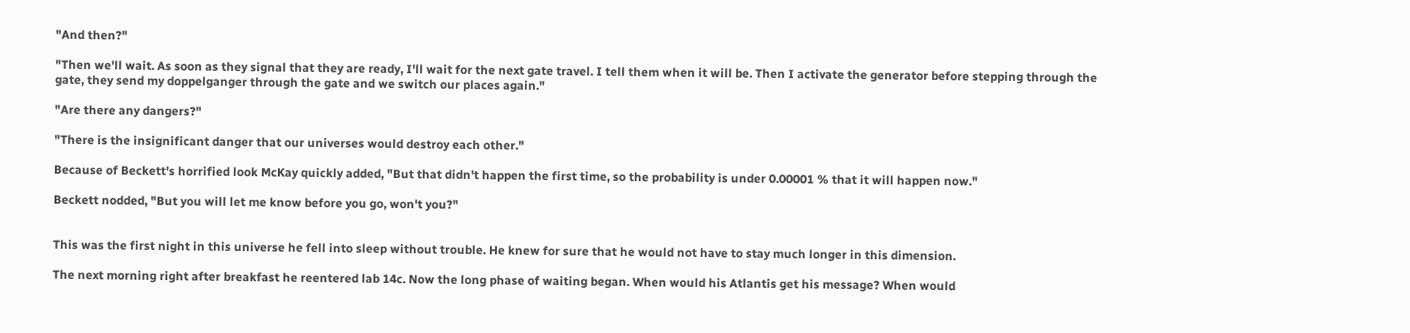"And then?"

"Then we'll wait. As soon as they signal that they are ready, I'll wait for the next gate travel. I tell them when it will be. Then I activate the generator before stepping through the gate, they send my doppelganger through the gate and we switch our places again."

"Are there any dangers?"

"There is the insignificant danger that our universes would destroy each other."

Because of Beckett's horrified look McKay quickly added, "But that didn't happen the first time, so the probability is under 0.00001 % that it will happen now."

Beckett nodded, "But you will let me know before you go, won't you?"


This was the first night in this universe he fell into sleep without trouble. He knew for sure that he would not have to stay much longer in this dimension.

The next morning right after breakfast he reentered lab 14c. Now the long phase of waiting began. When would his Atlantis get his message? When would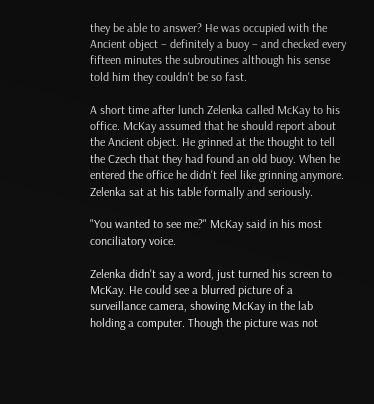they be able to answer? He was occupied with the Ancient object – definitely a buoy – and checked every fifteen minutes the subroutines although his sense told him they couldn't be so fast.

A short time after lunch Zelenka called McKay to his office. McKay assumed that he should report about the Ancient object. He grinned at the thought to tell the Czech that they had found an old buoy. When he entered the office he didn't feel like grinning anymore. Zelenka sat at his table formally and seriously.

"You wanted to see me?" McKay said in his most conciliatory voice.

Zelenka didn't say a word, just turned his screen to McKay. He could see a blurred picture of a surveillance camera, showing McKay in the lab holding a computer. Though the picture was not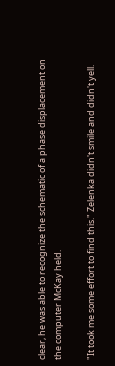clear, he was able to recognize the schematic of a phase displacement on the computer McKay held.

"It took me some effort to find this." Zelenka didn't smile and didn't yell.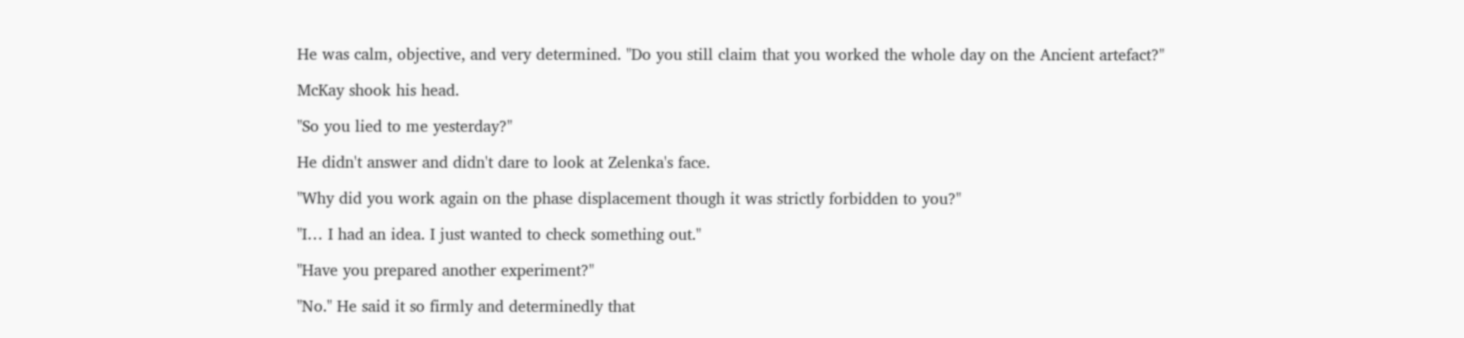He was calm, objective, and very determined. "Do you still claim that you worked the whole day on the Ancient artefact?"

McKay shook his head.

"So you lied to me yesterday?"

He didn't answer and didn't dare to look at Zelenka's face.

"Why did you work again on the phase displacement though it was strictly forbidden to you?"

"I… I had an idea. I just wanted to check something out."

"Have you prepared another experiment?"

"No." He said it so firmly and determinedly that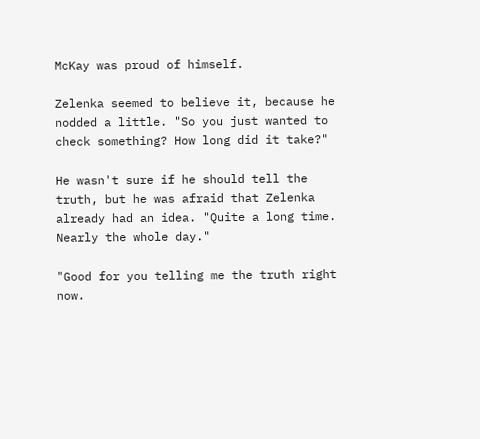McKay was proud of himself.

Zelenka seemed to believe it, because he nodded a little. "So you just wanted to check something? How long did it take?"

He wasn't sure if he should tell the truth, but he was afraid that Zelenka already had an idea. "Quite a long time. Nearly the whole day."

"Good for you telling me the truth right now.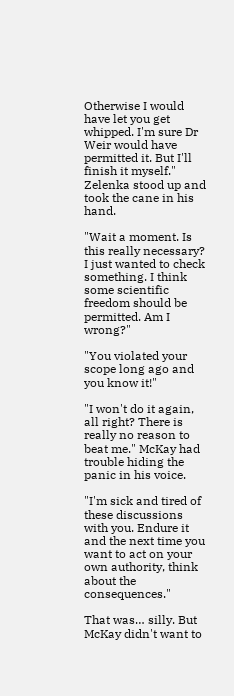Otherwise I would have let you get whipped. I'm sure Dr Weir would have permitted it. But I'll finish it myself." Zelenka stood up and took the cane in his hand.

"Wait a moment. Is this really necessary? I just wanted to check something. I think some scientific freedom should be permitted. Am I wrong?"

"You violated your scope long ago and you know it!"

"I won't do it again, all right? There is really no reason to beat me." McKay had trouble hiding the panic in his voice.

"I'm sick and tired of these discussions with you. Endure it and the next time you want to act on your own authority, think about the consequences."

That was… silly. But McKay didn't want to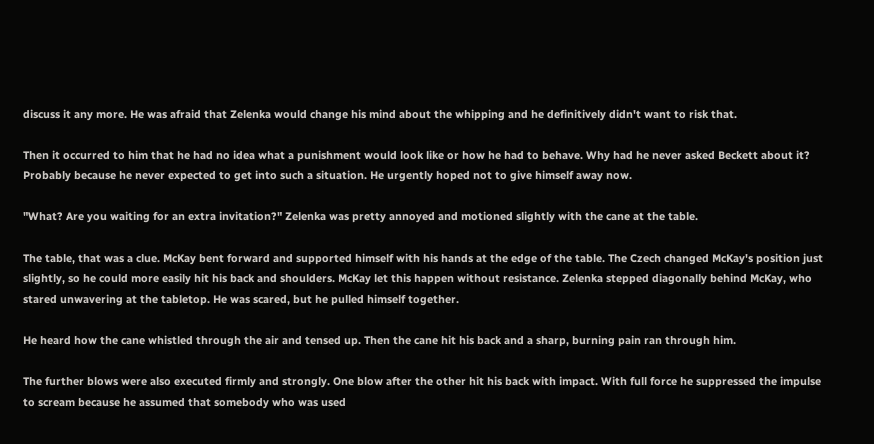discuss it any more. He was afraid that Zelenka would change his mind about the whipping and he definitively didn't want to risk that.

Then it occurred to him that he had no idea what a punishment would look like or how he had to behave. Why had he never asked Beckett about it? Probably because he never expected to get into such a situation. He urgently hoped not to give himself away now.

"What? Are you waiting for an extra invitation?" Zelenka was pretty annoyed and motioned slightly with the cane at the table.

The table, that was a clue. McKay bent forward and supported himself with his hands at the edge of the table. The Czech changed McKay's position just slightly, so he could more easily hit his back and shoulders. McKay let this happen without resistance. Zelenka stepped diagonally behind McKay, who stared unwavering at the tabletop. He was scared, but he pulled himself together.

He heard how the cane whistled through the air and tensed up. Then the cane hit his back and a sharp, burning pain ran through him.

The further blows were also executed firmly and strongly. One blow after the other hit his back with impact. With full force he suppressed the impulse to scream because he assumed that somebody who was used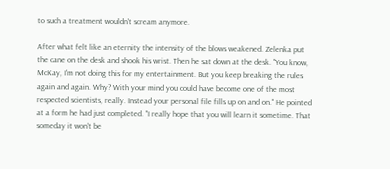to such a treatment wouldn't scream anymore.

After what felt like an eternity the intensity of the blows weakened. Zelenka put the cane on the desk and shook his wrist. Then he sat down at the desk. "You know, McKay, I'm not doing this for my entertainment. But you keep breaking the rules again and again. Why? With your mind you could have become one of the most respected scientists, really. Instead your personal file fills up on and on." He pointed at a form he had just completed. "I really hope that you will learn it sometime. That someday it won't be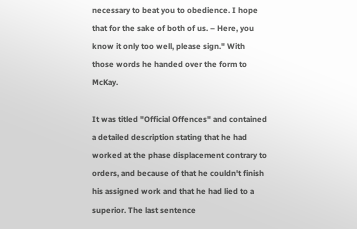necessary to beat you to obedience. I hope that for the sake of both of us. – Here, you know it only too well, please sign." With those words he handed over the form to McKay.

It was titled "Official Offences" and contained a detailed description stating that he had worked at the phase displacement contrary to orders, and because of that he couldn't finish his assigned work and that he had lied to a superior. The last sentence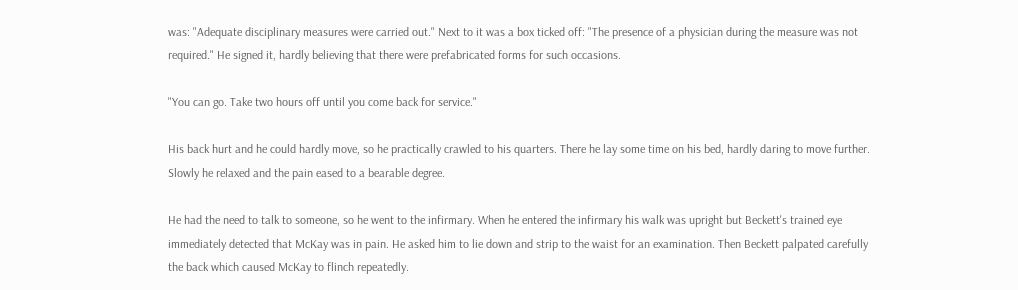was: "Adequate disciplinary measures were carried out." Next to it was a box ticked off: "The presence of a physician during the measure was not required." He signed it, hardly believing that there were prefabricated forms for such occasions.

"You can go. Take two hours off until you come back for service."

His back hurt and he could hardly move, so he practically crawled to his quarters. There he lay some time on his bed, hardly daring to move further. Slowly he relaxed and the pain eased to a bearable degree.

He had the need to talk to someone, so he went to the infirmary. When he entered the infirmary his walk was upright but Beckett's trained eye immediately detected that McKay was in pain. He asked him to lie down and strip to the waist for an examination. Then Beckett palpated carefully the back which caused McKay to flinch repeatedly.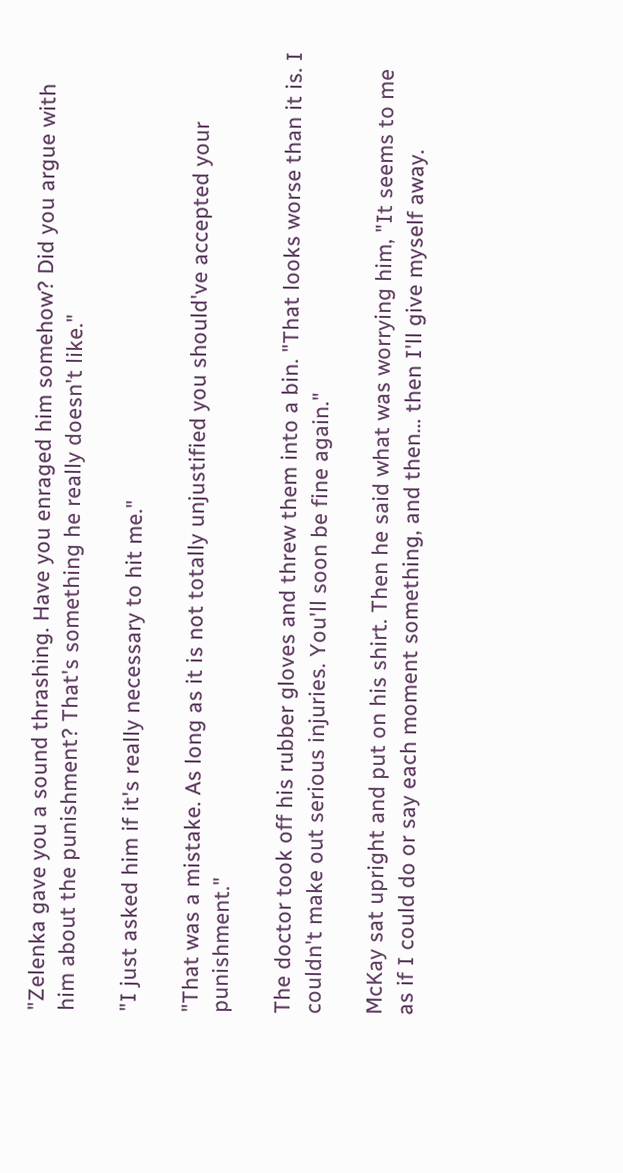"Zelenka gave you a sound thrashing. Have you enraged him somehow? Did you argue with him about the punishment? That's something he really doesn't like."

"I just asked him if it's really necessary to hit me."

"That was a mistake. As long as it is not totally unjustified you should've accepted your punishment."

The doctor took off his rubber gloves and threw them into a bin. "That looks worse than it is. I couldn't make out serious injuries. You'll soon be fine again."

McKay sat upright and put on his shirt. Then he said what was worrying him, "It seems to me as if I could do or say each moment something, and then… then I'll give myself away.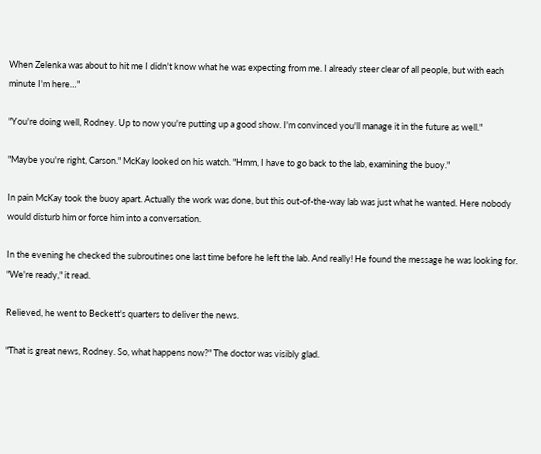When Zelenka was about to hit me I didn't know what he was expecting from me. I already steer clear of all people, but with each minute I'm here…"

"You're doing well, Rodney. Up to now you're putting up a good show. I'm convinced you'll manage it in the future as well."

"Maybe you're right, Carson." McKay looked on his watch. "Hmm, I have to go back to the lab, examining the buoy."

In pain McKay took the buoy apart. Actually the work was done, but this out-of-the-way lab was just what he wanted. Here nobody would disturb him or force him into a conversation.

In the evening he checked the subroutines one last time before he left the lab. And really! He found the message he was looking for. "We're ready," it read.

Relieved, he went to Beckett's quarters to deliver the news.

"That is great news, Rodney. So, what happens now?" The doctor was visibly glad.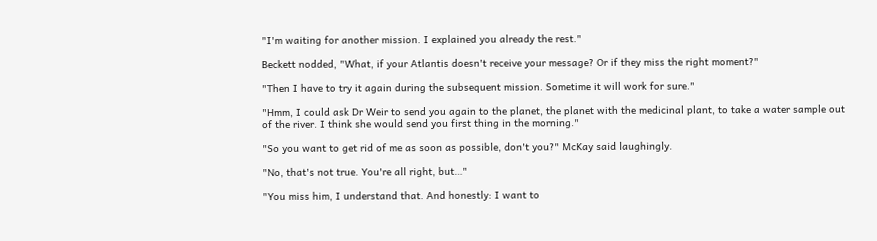"I'm waiting for another mission. I explained you already the rest."

Beckett nodded, "What, if your Atlantis doesn't receive your message? Or if they miss the right moment?"

"Then I have to try it again during the subsequent mission. Sometime it will work for sure."

"Hmm, I could ask Dr Weir to send you again to the planet, the planet with the medicinal plant, to take a water sample out of the river. I think she would send you first thing in the morning."

"So you want to get rid of me as soon as possible, don't you?" McKay said laughingly.

"No, that's not true. You're all right, but…"

"You miss him, I understand that. And honestly: I want to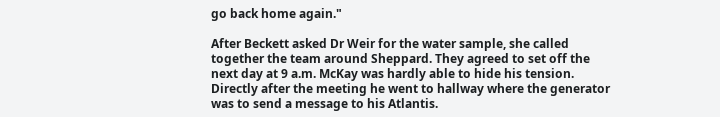go back home again."

After Beckett asked Dr Weir for the water sample, she called together the team around Sheppard. They agreed to set off the next day at 9 a.m. McKay was hardly able to hide his tension. Directly after the meeting he went to hallway where the generator was to send a message to his Atlantis.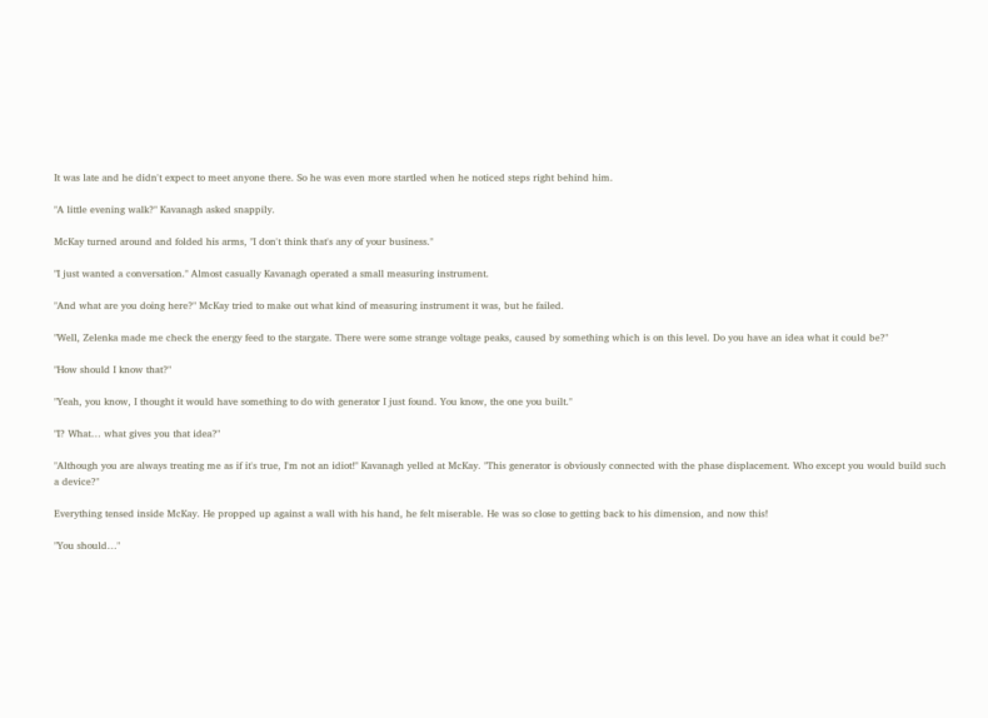It was late and he didn't expect to meet anyone there. So he was even more startled when he noticed steps right behind him.

"A little evening walk?" Kavanagh asked snappily.

McKay turned around and folded his arms, "I don't think that's any of your business."

"I just wanted a conversation." Almost casually Kavanagh operated a small measuring instrument.

"And what are you doing here?" McKay tried to make out what kind of measuring instrument it was, but he failed.

"Well, Zelenka made me check the energy feed to the stargate. There were some strange voltage peaks, caused by something which is on this level. Do you have an idea what it could be?"

"How should I know that?"

"Yeah, you know, I thought it would have something to do with generator I just found. You know, the one you built."

"I? What… what gives you that idea?"

"Although you are always treating me as if it's true, I'm not an idiot!" Kavanagh yelled at McKay. "This generator is obviously connected with the phase displacement. Who except you would build such a device?"

Everything tensed inside McKay. He propped up against a wall with his hand, he felt miserable. He was so close to getting back to his dimension, and now this!

"You should…"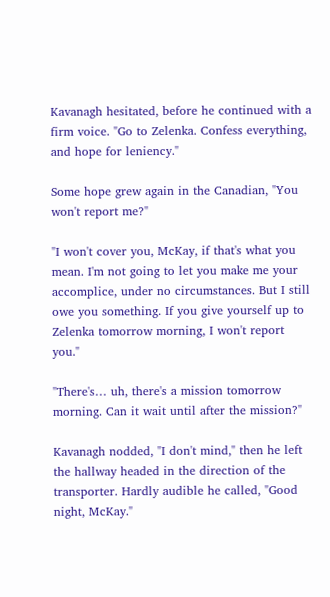Kavanagh hesitated, before he continued with a firm voice. "Go to Zelenka. Confess everything, and hope for leniency."

Some hope grew again in the Canadian, "You won't report me?"

"I won't cover you, McKay, if that's what you mean. I'm not going to let you make me your accomplice, under no circumstances. But I still owe you something. If you give yourself up to Zelenka tomorrow morning, I won't report you."

"There's… uh, there's a mission tomorrow morning. Can it wait until after the mission?"

Kavanagh nodded, "I don't mind," then he left the hallway headed in the direction of the transporter. Hardly audible he called, "Good night, McKay."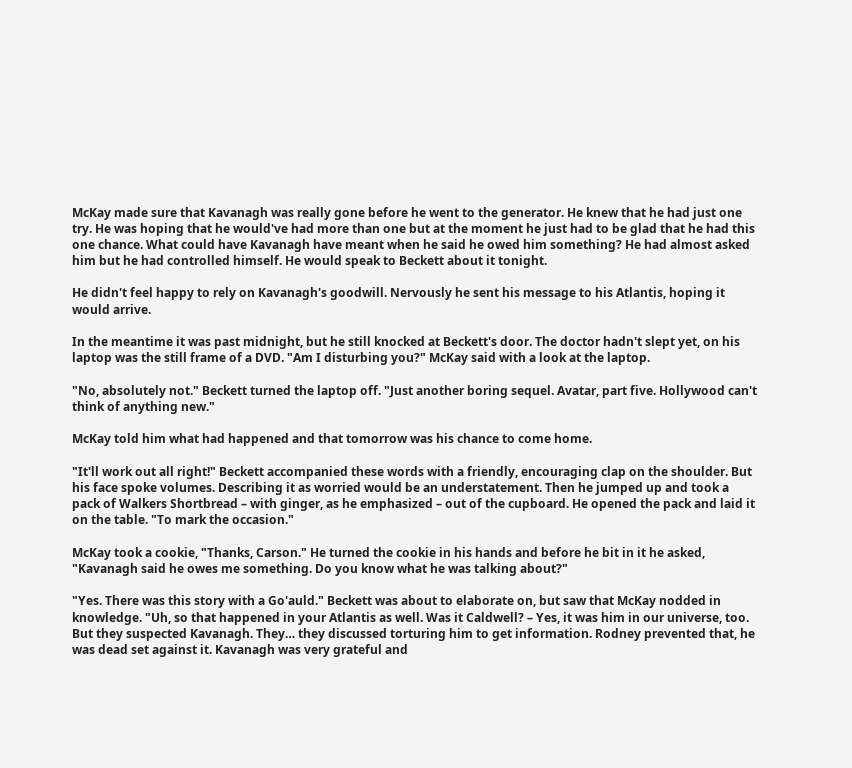McKay made sure that Kavanagh was really gone before he went to the generator. He knew that he had just one try. He was hoping that he would've had more than one but at the moment he just had to be glad that he had this one chance. What could have Kavanagh have meant when he said he owed him something? He had almost asked him but he had controlled himself. He would speak to Beckett about it tonight.

He didn't feel happy to rely on Kavanagh's goodwill. Nervously he sent his message to his Atlantis, hoping it would arrive.

In the meantime it was past midnight, but he still knocked at Beckett's door. The doctor hadn't slept yet, on his laptop was the still frame of a DVD. "Am I disturbing you?" McKay said with a look at the laptop.

"No, absolutely not." Beckett turned the laptop off. "Just another boring sequel. Avatar, part five. Hollywood can't think of anything new."

McKay told him what had happened and that tomorrow was his chance to come home.

"It'll work out all right!" Beckett accompanied these words with a friendly, encouraging clap on the shoulder. But his face spoke volumes. Describing it as worried would be an understatement. Then he jumped up and took a pack of Walkers Shortbread – with ginger, as he emphasized – out of the cupboard. He opened the pack and laid it on the table. "To mark the occasion."

McKay took a cookie, "Thanks, Carson." He turned the cookie in his hands and before he bit in it he asked, "Kavanagh said he owes me something. Do you know what he was talking about?"

"Yes. There was this story with a Go'auld." Beckett was about to elaborate on, but saw that McKay nodded in knowledge. "Uh, so that happened in your Atlantis as well. Was it Caldwell? – Yes, it was him in our universe, too. But they suspected Kavanagh. They… they discussed torturing him to get information. Rodney prevented that, he was dead set against it. Kavanagh was very grateful and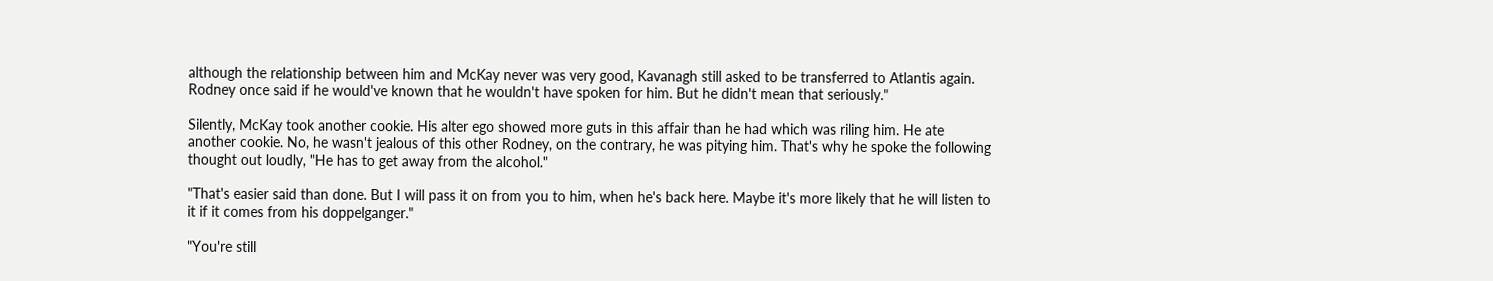although the relationship between him and McKay never was very good, Kavanagh still asked to be transferred to Atlantis again. Rodney once said if he would've known that he wouldn't have spoken for him. But he didn't mean that seriously."

Silently, McKay took another cookie. His alter ego showed more guts in this affair than he had which was riling him. He ate another cookie. No, he wasn't jealous of this other Rodney, on the contrary, he was pitying him. That's why he spoke the following thought out loudly, "He has to get away from the alcohol."

"That's easier said than done. But I will pass it on from you to him, when he's back here. Maybe it's more likely that he will listen to it if it comes from his doppelganger."

"You're still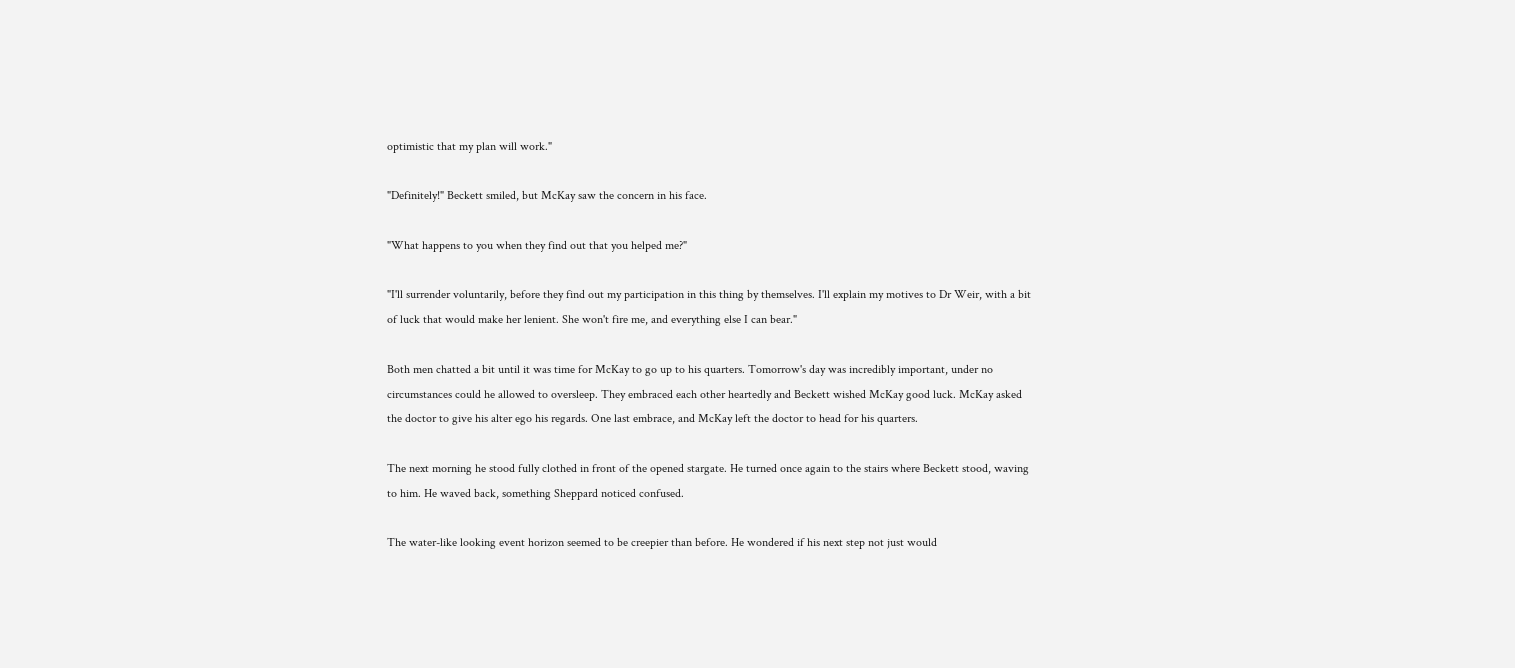optimistic that my plan will work."

"Definitely!" Beckett smiled, but McKay saw the concern in his face.

"What happens to you when they find out that you helped me?"

"I'll surrender voluntarily, before they find out my participation in this thing by themselves. I'll explain my motives to Dr Weir, with a bit of luck that would make her lenient. She won't fire me, and everything else I can bear."

Both men chatted a bit until it was time for McKay to go up to his quarters. Tomorrow's day was incredibly important, under no circumstances could he allowed to oversleep. They embraced each other heartedly and Beckett wished McKay good luck. McKay asked the doctor to give his alter ego his regards. One last embrace, and McKay left the doctor to head for his quarters.

The next morning he stood fully clothed in front of the opened stargate. He turned once again to the stairs where Beckett stood, waving to him. He waved back, something Sheppard noticed confused.

The water-like looking event horizon seemed to be creepier than before. He wondered if his next step not just would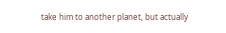take him to another planet, but actually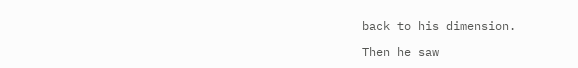back to his dimension.

Then he saw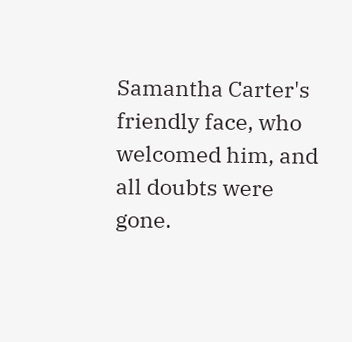Samantha Carter's friendly face, who welcomed him, and all doubts were gone.